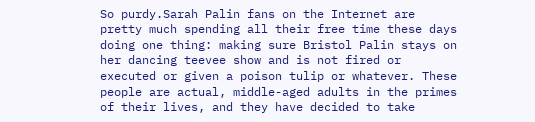So purdy.Sarah Palin fans on the Internet are pretty much spending all their free time these days doing one thing: making sure Bristol Palin stays on her dancing teevee show and is not fired or executed or given a poison tulip or whatever. These people are actual, middle-aged adults in the primes of their lives, and they have decided to take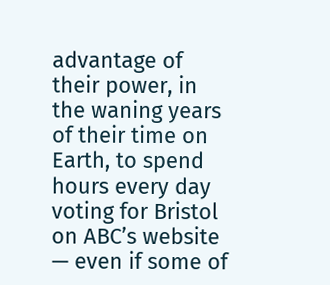advantage of their power, in the waning years of their time on Earth, to spend hours every day voting for Bristol on ABC’s website — even if some of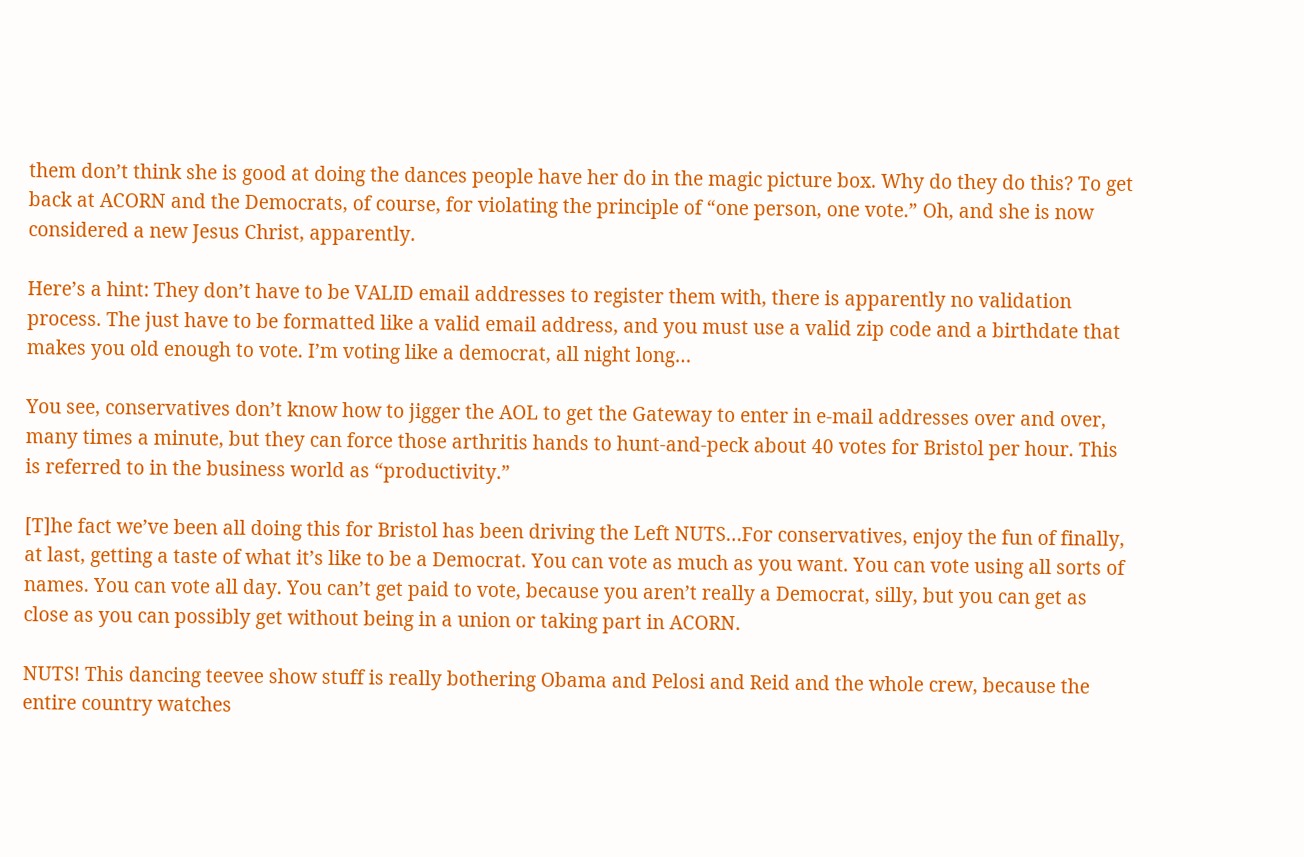them don’t think she is good at doing the dances people have her do in the magic picture box. Why do they do this? To get back at ACORN and the Democrats, of course, for violating the principle of “one person, one vote.” Oh, and she is now considered a new Jesus Christ, apparently.

Here’s a hint: They don’t have to be VALID email addresses to register them with, there is apparently no validation process. The just have to be formatted like a valid email address, and you must use a valid zip code and a birthdate that makes you old enough to vote. I’m voting like a democrat, all night long…

You see, conservatives don’t know how to jigger the AOL to get the Gateway to enter in e-mail addresses over and over, many times a minute, but they can force those arthritis hands to hunt-and-peck about 40 votes for Bristol per hour. This is referred to in the business world as “productivity.”

[T]he fact we’ve been all doing this for Bristol has been driving the Left NUTS…For conservatives, enjoy the fun of finally, at last, getting a taste of what it’s like to be a Democrat. You can vote as much as you want. You can vote using all sorts of names. You can vote all day. You can’t get paid to vote, because you aren’t really a Democrat, silly, but you can get as close as you can possibly get without being in a union or taking part in ACORN.

NUTS! This dancing teevee show stuff is really bothering Obama and Pelosi and Reid and the whole crew, because the entire country watches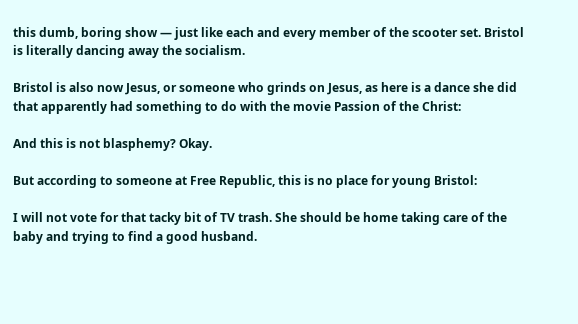this dumb, boring show — just like each and every member of the scooter set. Bristol is literally dancing away the socialism.

Bristol is also now Jesus, or someone who grinds on Jesus, as here is a dance she did that apparently had something to do with the movie Passion of the Christ:

And this is not blasphemy? Okay.

But according to someone at Free Republic, this is no place for young Bristol:

I will not vote for that tacky bit of TV trash. She should be home taking care of the baby and trying to find a good husband.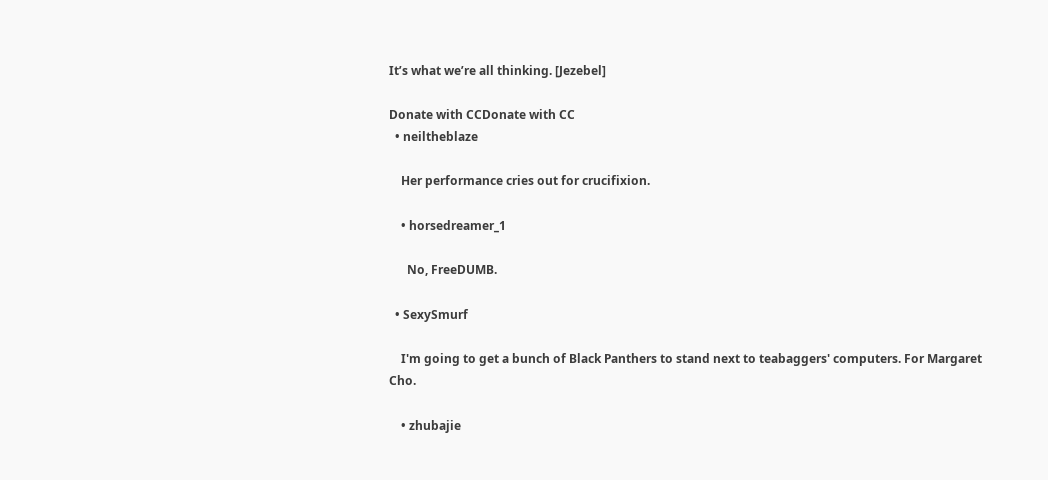It’s what we’re all thinking. [Jezebel]

Donate with CCDonate with CC
  • neiltheblaze

    Her performance cries out for crucifixion.

    • horsedreamer_1

      No, FreeDUMB.

  • SexySmurf

    I'm going to get a bunch of Black Panthers to stand next to teabaggers' computers. For Margaret Cho.

    • zhubajie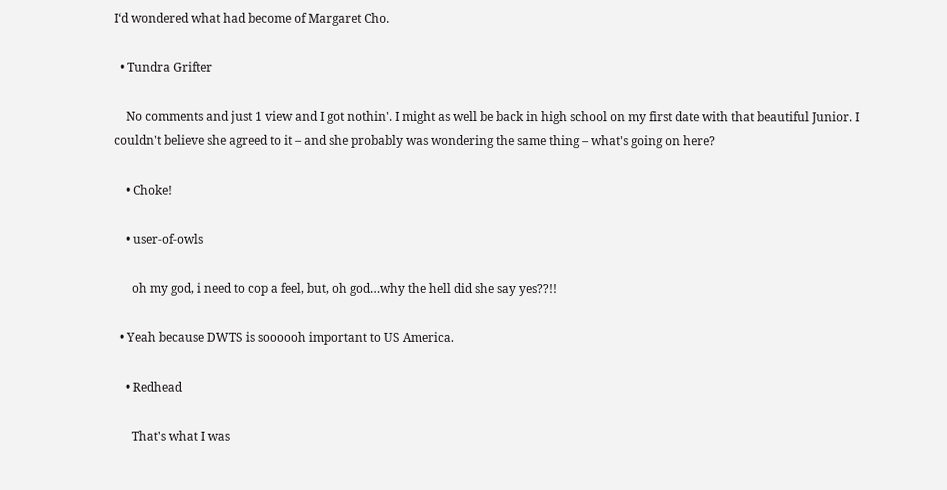I‘d wondered what had become of Margaret Cho.

  • Tundra Grifter

    No comments and just 1 view and I got nothin'. I might as well be back in high school on my first date with that beautiful Junior. I couldn't believe she agreed to it – and she probably was wondering the same thing – what's going on here?

    • Choke!

    • user-of-owls

      oh my god, i need to cop a feel, but, oh god…why the hell did she say yes??!!

  • Yeah because DWTS is soooooh important to US America.

    • Redhead

      That's what I was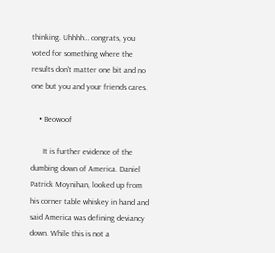thinking. Uhhhh… congrats, you voted for something where the results don't matter one bit and no one but you and your friends cares.

    • Beowoof

      It is further evidence of the dumbing down of America. Daniel Patrick Moynihan, looked up from his corner table whiskey in hand and said America was defining deviancy down. While this is not a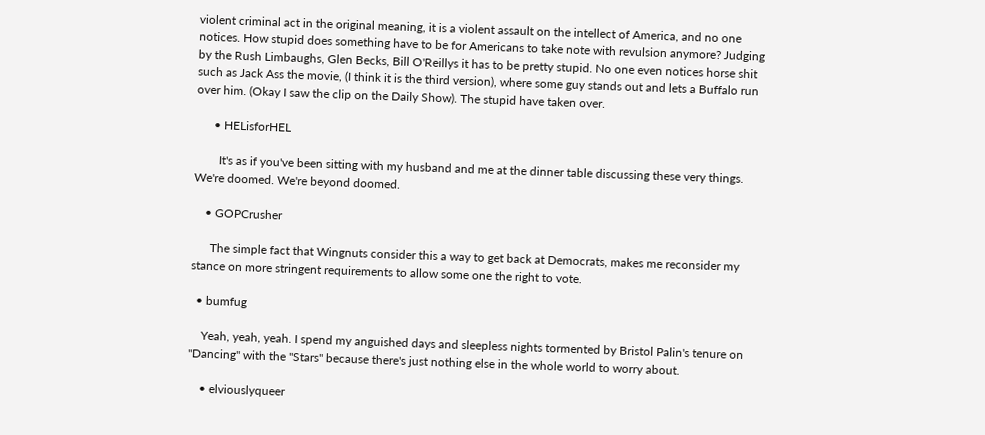violent criminal act in the original meaning, it is a violent assault on the intellect of America, and no one notices. How stupid does something have to be for Americans to take note with revulsion anymore? Judging by the Rush Limbaughs, Glen Becks, Bill O'Reillys it has to be pretty stupid. No one even notices horse shit such as Jack Ass the movie, (I think it is the third version), where some guy stands out and lets a Buffalo run over him. (Okay I saw the clip on the Daily Show). The stupid have taken over.

      • HELisforHEL

        It's as if you've been sitting with my husband and me at the dinner table discussing these very things. We're doomed. We're beyond doomed.

    • GOPCrusher

      The simple fact that Wingnuts consider this a way to get back at Democrats, makes me reconsider my stance on more stringent requirements to allow some one the right to vote.

  • bumfug

    Yeah, yeah, yeah. I spend my anguished days and sleepless nights tormented by Bristol Palin's tenure on "Dancing" with the "Stars" because there's just nothing else in the whole world to worry about.

    • elviouslyqueer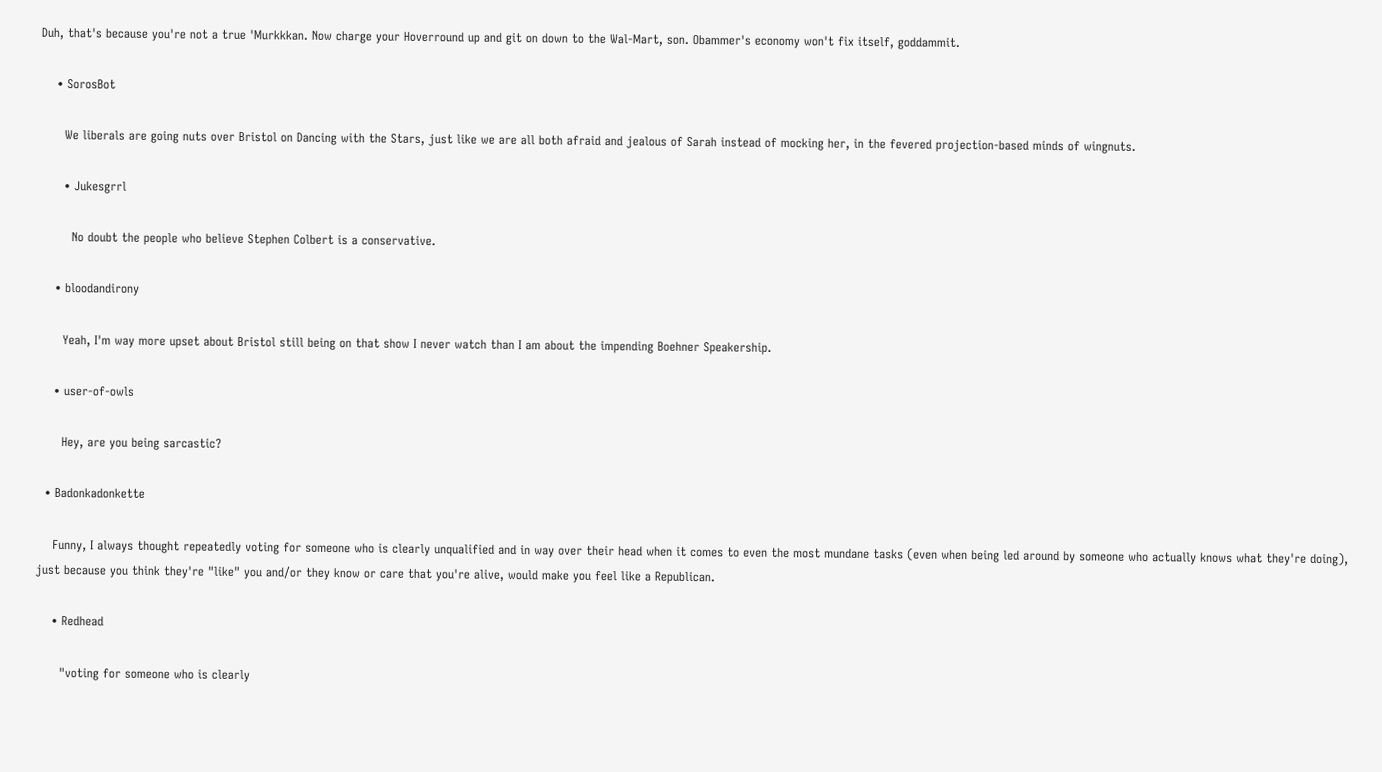Duh, that's because you're not a true 'Murkkkan. Now charge your Hoverround up and git on down to the Wal-Mart, son. Obammer's economy won't fix itself, goddammit.

    • SorosBot

      We liberals are going nuts over Bristol on Dancing with the Stars, just like we are all both afraid and jealous of Sarah instead of mocking her, in the fevered projection-based minds of wingnuts.

      • Jukesgrrl

        No doubt the people who believe Stephen Colbert is a conservative.

    • bloodandirony

      Yeah, I'm way more upset about Bristol still being on that show I never watch than I am about the impending Boehner Speakership.

    • user-of-owls

      Hey, are you being sarcastic?

  • Badonkadonkette

    Funny, I always thought repeatedly voting for someone who is clearly unqualified and in way over their head when it comes to even the most mundane tasks (even when being led around by someone who actually knows what they're doing), just because you think they're "like" you and/or they know or care that you're alive, would make you feel like a Republican.

    • Redhead

      "voting for someone who is clearly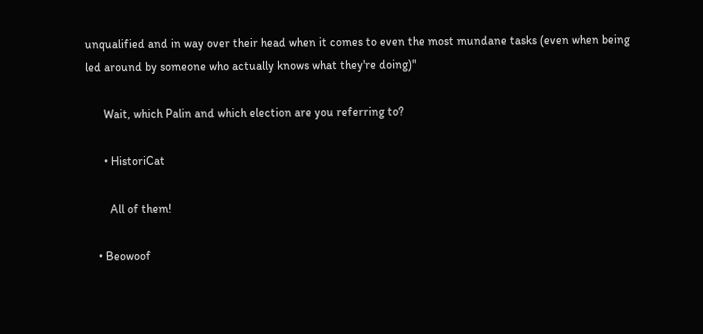unqualified and in way over their head when it comes to even the most mundane tasks (even when being led around by someone who actually knows what they're doing)"

      Wait, which Palin and which election are you referring to?

      • HistoriCat

        All of them!

    • Beowoof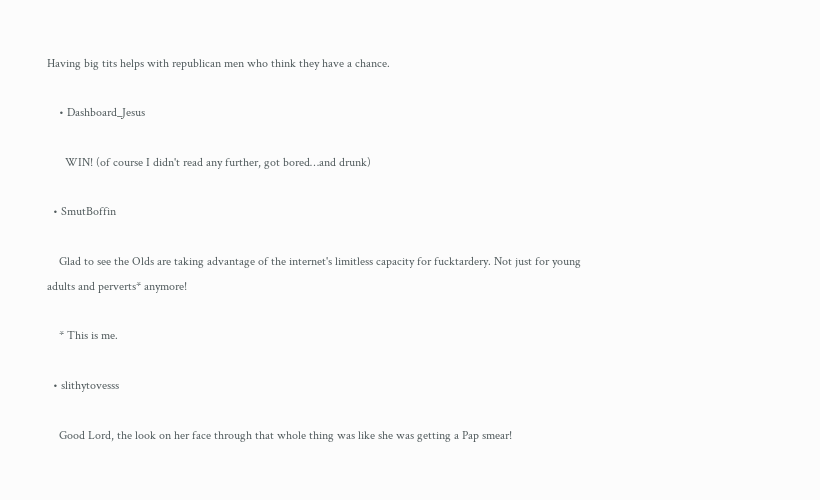Having big tits helps with republican men who think they have a chance.

    • Dashboard_Jesus

      WIN! (of course I didn't read any further, got bored…and drunk)

  • SmutBoffin

    Glad to see the Olds are taking advantage of the internet's limitless capacity for fucktardery. Not just for young adults and perverts* anymore!

    * This is me.

  • slithytovesss

    Good Lord, the look on her face through that whole thing was like she was getting a Pap smear!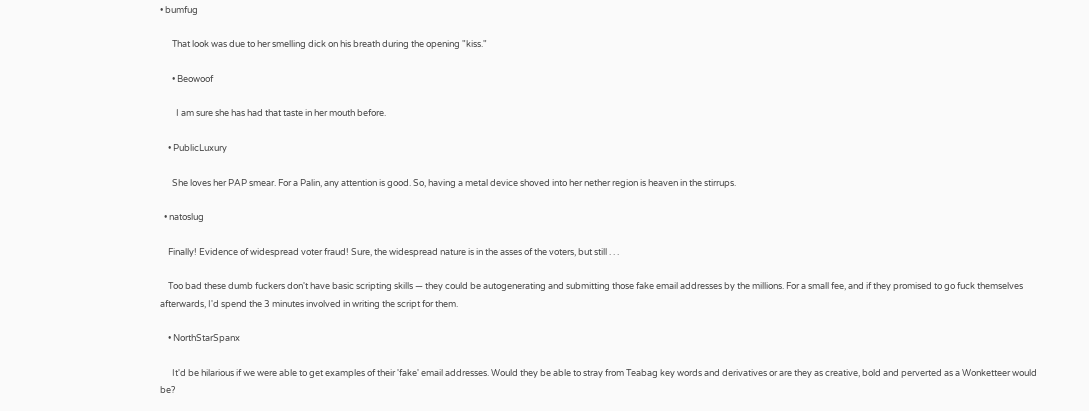• bumfug

      That look was due to her smelling dick on his breath during the opening "kiss."

      • Beowoof

        I am sure she has had that taste in her mouth before.

    • PublicLuxury

      She loves her PAP smear. For a Palin, any attention is good. So, having a metal device shoved into her nether region is heaven in the stirrups.

  • natoslug

    Finally! Evidence of widespread voter fraud! Sure, the widespread nature is in the asses of the voters, but still . . .

    Too bad these dumb fuckers don't have basic scripting skills — they could be autogenerating and submitting those fake email addresses by the millions. For a small fee, and if they promised to go fuck themselves afterwards, I'd spend the 3 minutes involved in writing the script for them.

    • NorthStarSpanx

      It'd be hilarious if we were able to get examples of their 'fake' email addresses. Would they be able to stray from Teabag key words and derivatives or are they as creative, bold and perverted as a Wonketteer would be?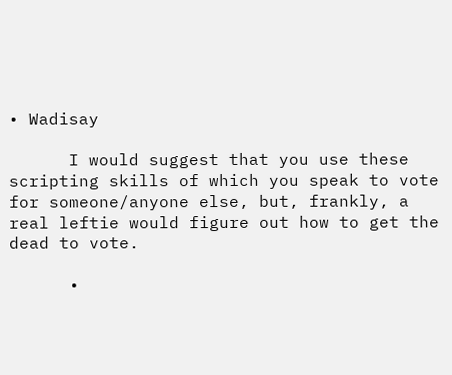• Wadisay

      I would suggest that you use these scripting skills of which you speak to vote for someone/anyone else, but, frankly, a real leftie would figure out how to get the dead to vote.

      •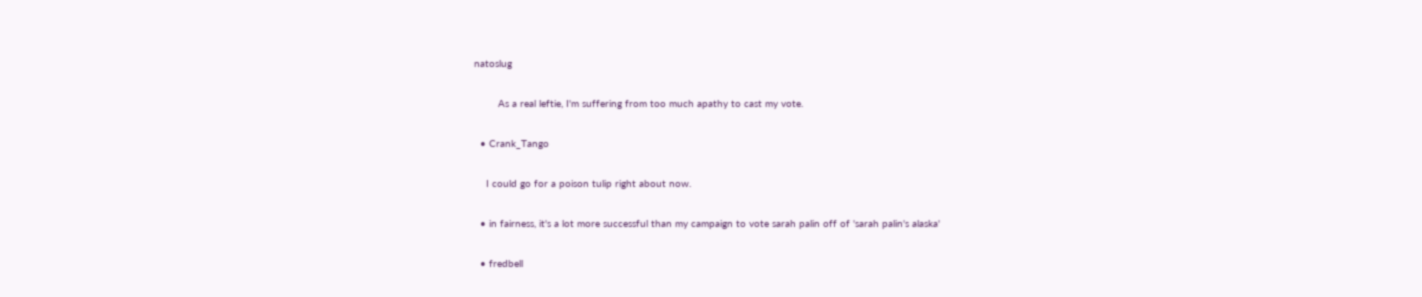natoslug

        As a real leftie, I'm suffering from too much apathy to cast my vote.

  • Crank_Tango

    I could go for a poison tulip right about now.

  • in fairness, it's a lot more successful than my campaign to vote sarah palin off of 'sarah palin's alaska'

  • fredbell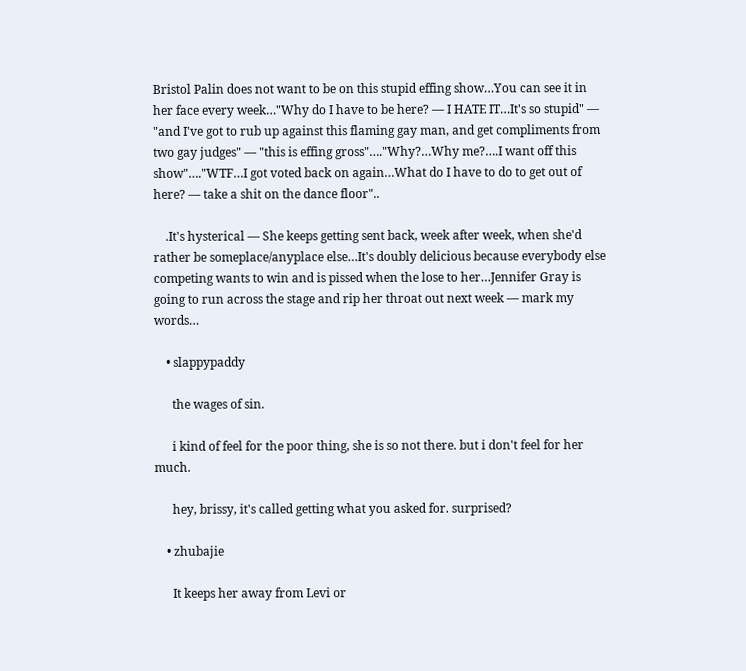Bristol Palin does not want to be on this stupid effing show…You can see it in her face every week…"Why do I have to be here? — I HATE IT…It's so stupid" — "and I've got to rub up against this flaming gay man, and get compliments from two gay judges" — "this is effing gross"…."Why?…Why me?….I want off this show"…."WTF…I got voted back on again…What do I have to do to get out of here? — take a shit on the dance floor"..

    .It's hysterical — She keeps getting sent back, week after week, when she'd rather be someplace/anyplace else…It's doubly delicious because everybody else competing wants to win and is pissed when the lose to her…Jennifer Gray is going to run across the stage and rip her throat out next week — mark my words…

    • slappypaddy

      the wages of sin.

      i kind of feel for the poor thing, she is so not there. but i don't feel for her much.

      hey, brissy, it's called getting what you asked for. surprised?

    • zhubajie

      It keeps her away from Levi or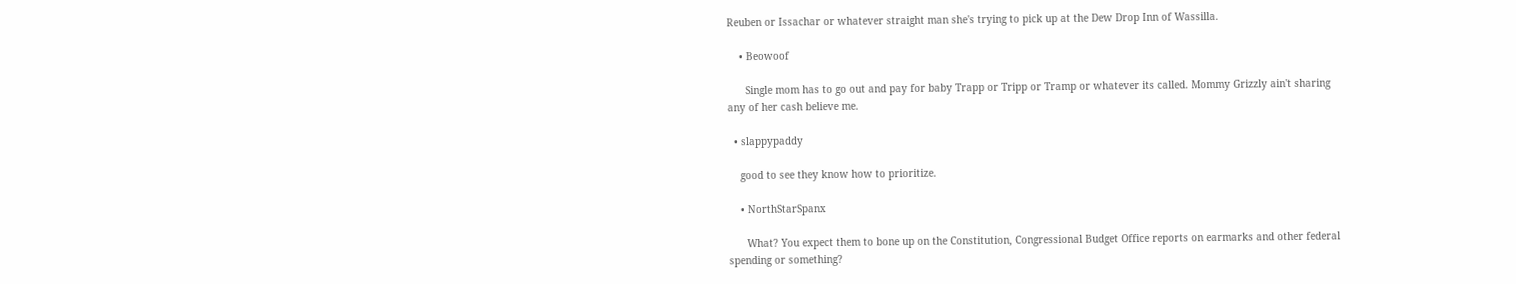Reuben or Issachar or whatever straight man she's trying to pick up at the Dew Drop Inn of Wassilla.

    • Beowoof

      Single mom has to go out and pay for baby Trapp or Tripp or Tramp or whatever its called. Mommy Grizzly ain't sharing any of her cash believe me.

  • slappypaddy

    good to see they know how to prioritize.

    • NorthStarSpanx

      What? You expect them to bone up on the Constitution, Congressional Budget Office reports on earmarks and other federal spending or something?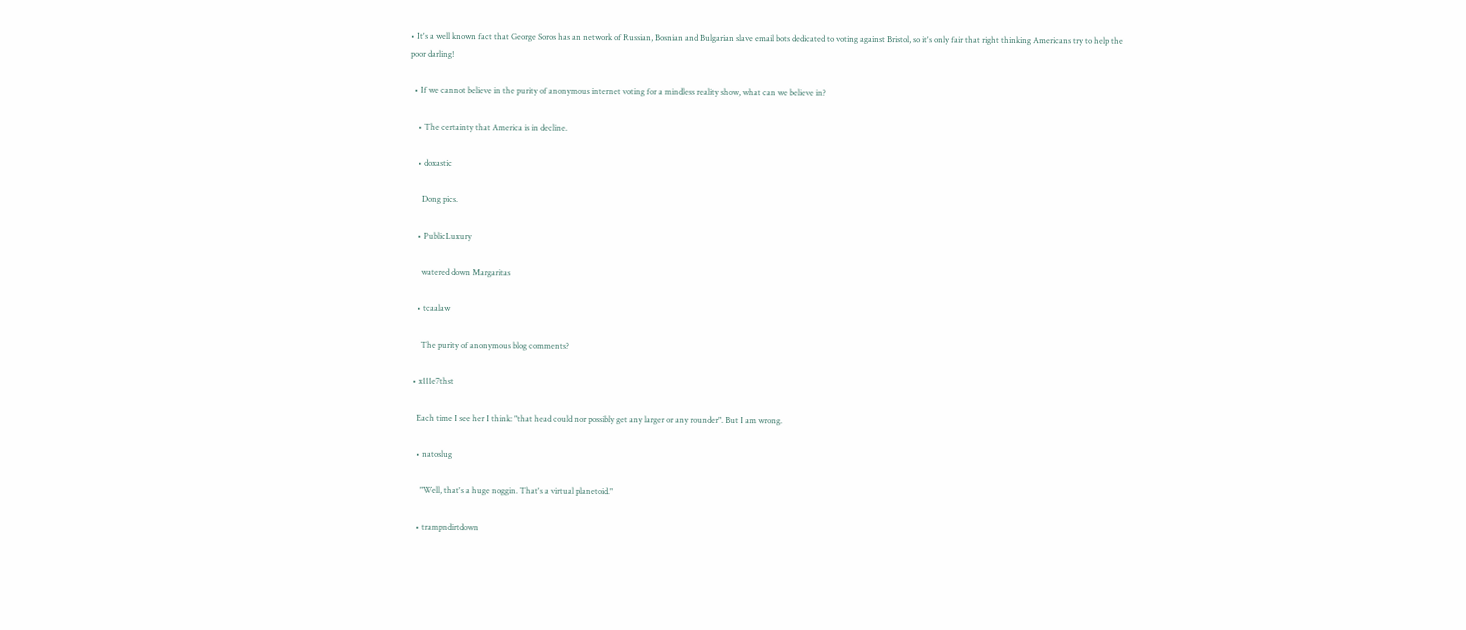• It's a well known fact that George Soros has an network of Russian, Bosnian and Bulgarian slave email bots dedicated to voting against Bristol, so it's only fair that right thinking Americans try to help the poor darling!

  • If we cannot believe in the purity of anonymous internet voting for a mindless reality show, what can we believe in?

    • The certainty that America is in decline.

    • doxastic

      Dong pics.

    • PublicLuxury

      watered down Margaritas

    • tcaalaw

      The purity of anonymous blog comments?

  • x111e7thst

    Each time I see her I think: "that head could nor possibly get any larger or any rounder". But I am wrong.

    • natoslug

      "Well, that's a huge noggin. That's a virtual planetoid."

    • trampndirtdown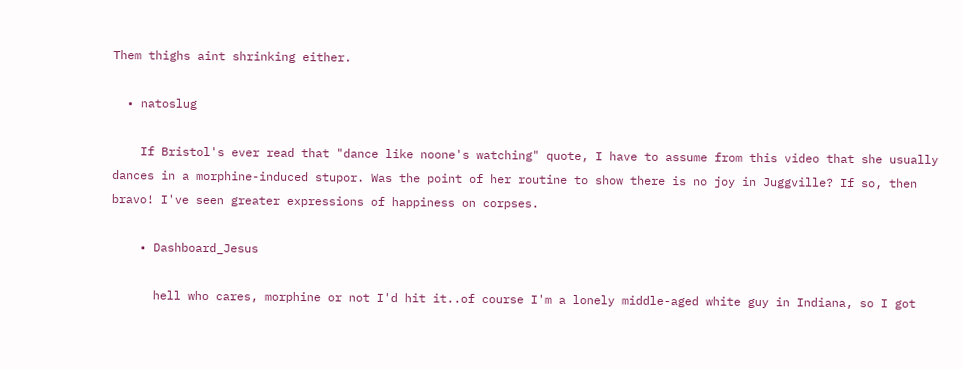Them thighs aint shrinking either.

  • natoslug

    If Bristol's ever read that "dance like noone's watching" quote, I have to assume from this video that she usually dances in a morphine-induced stupor. Was the point of her routine to show there is no joy in Juggville? If so, then bravo! I've seen greater expressions of happiness on corpses.

    • Dashboard_Jesus

      hell who cares, morphine or not I'd hit it..of course I'm a lonely middle-aged white guy in Indiana, so I got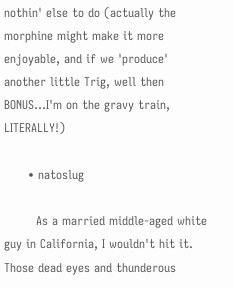nothin' else to do (actually the morphine might make it more enjoyable, and if we 'produce' another little Trig, well then BONUS…I'm on the gravy train, LITERALLY!)

      • natoslug

        As a married middle-aged white guy in California, I wouldn't hit it. Those dead eyes and thunderous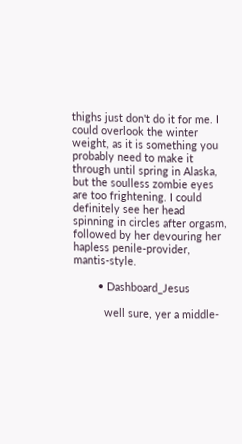thighs just don't do it for me. I could overlook the winter weight, as it is something you probably need to make it through until spring in Alaska, but the soulless zombie eyes are too frightening. I could definitely see her head spinning in circles after orgasm, followed by her devouring her hapless penile-provider, mantis-style.

        • Dashboard_Jesus

          well sure, yer a middle-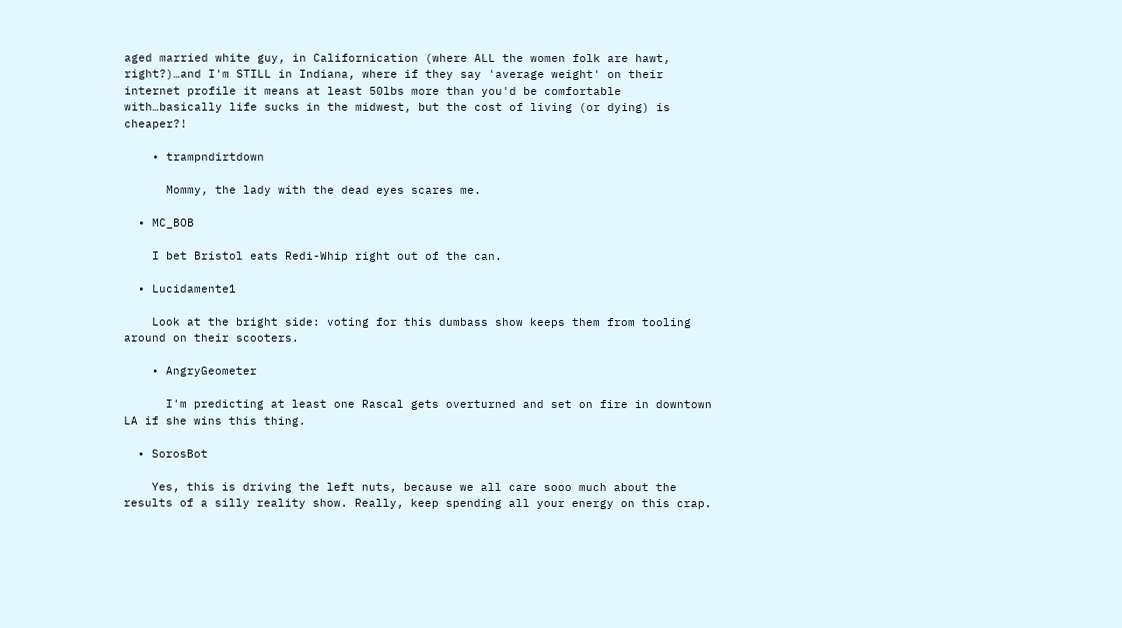aged married white guy, in Californication (where ALL the women folk are hawt, right?)…and I'm STILL in Indiana, where if they say 'average weight' on their internet profile it means at least 50lbs more than you'd be comfortable with…basically life sucks in the midwest, but the cost of living (or dying) is cheaper?!

    • trampndirtdown

      Mommy, the lady with the dead eyes scares me.

  • MC_BOB

    I bet Bristol eats Redi-Whip right out of the can.

  • Lucidamente1

    Look at the bright side: voting for this dumbass show keeps them from tooling around on their scooters.

    • AngryGeometer

      I'm predicting at least one Rascal gets overturned and set on fire in downtown LA if she wins this thing.

  • SorosBot

    Yes, this is driving the left nuts, because we all care sooo much about the results of a silly reality show. Really, keep spending all your energy on this crap.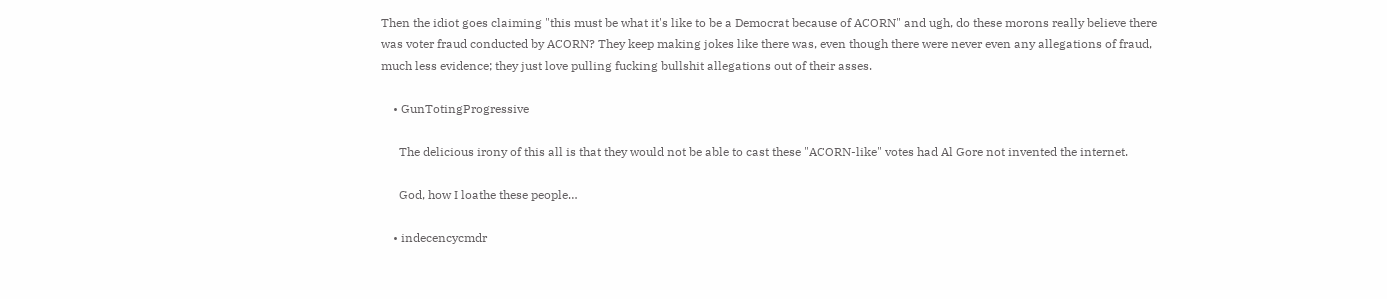Then the idiot goes claiming "this must be what it's like to be a Democrat because of ACORN" and ugh, do these morons really believe there was voter fraud conducted by ACORN? They keep making jokes like there was, even though there were never even any allegations of fraud, much less evidence; they just love pulling fucking bullshit allegations out of their asses.

    • GunTotingProgressive

      The delicious irony of this all is that they would not be able to cast these "ACORN-like" votes had Al Gore not invented the internet.

      God, how I loathe these people…

    • indecencycmdr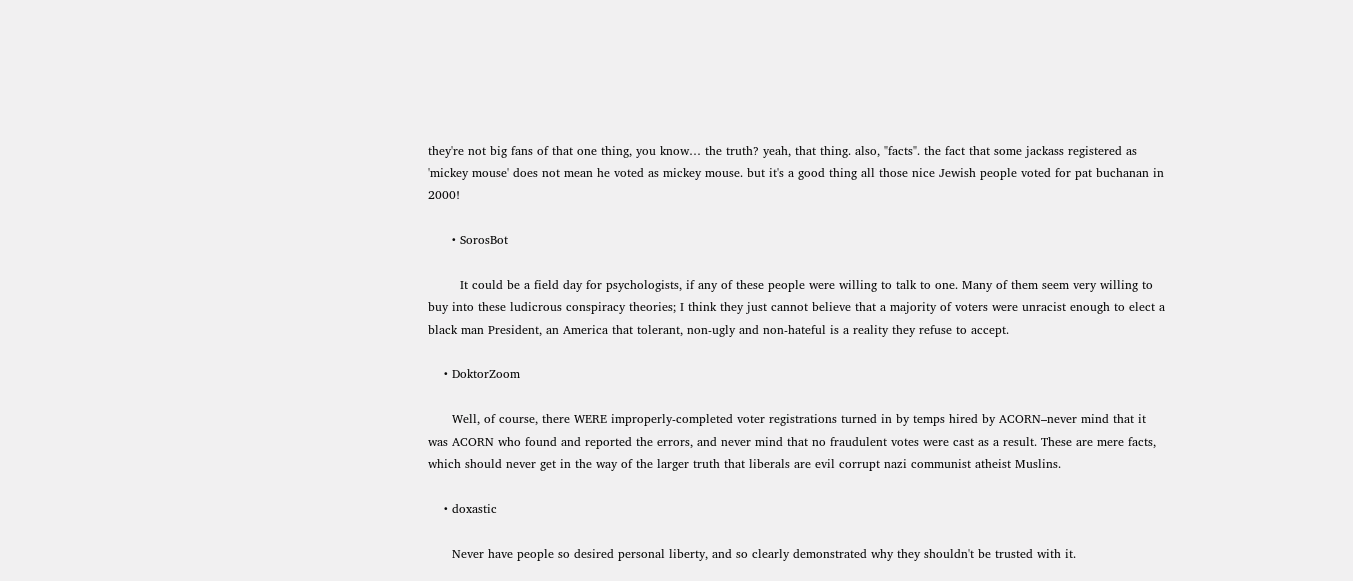they're not big fans of that one thing, you know… the truth? yeah, that thing. also, "facts". the fact that some jackass registered as 'mickey mouse' does not mean he voted as mickey mouse. but it's a good thing all those nice Jewish people voted for pat buchanan in 2000!

      • SorosBot

        It could be a field day for psychologists, if any of these people were willing to talk to one. Many of them seem very willing to buy into these ludicrous conspiracy theories; I think they just cannot believe that a majority of voters were unracist enough to elect a black man President, an America that tolerant, non-ugly and non-hateful is a reality they refuse to accept.

    • DoktorZoom

      Well, of course, there WERE improperly-completed voter registrations turned in by temps hired by ACORN–never mind that it was ACORN who found and reported the errors, and never mind that no fraudulent votes were cast as a result. These are mere facts, which should never get in the way of the larger truth that liberals are evil corrupt nazi communist atheist Muslins.

    • doxastic

      Never have people so desired personal liberty, and so clearly demonstrated why they shouldn't be trusted with it.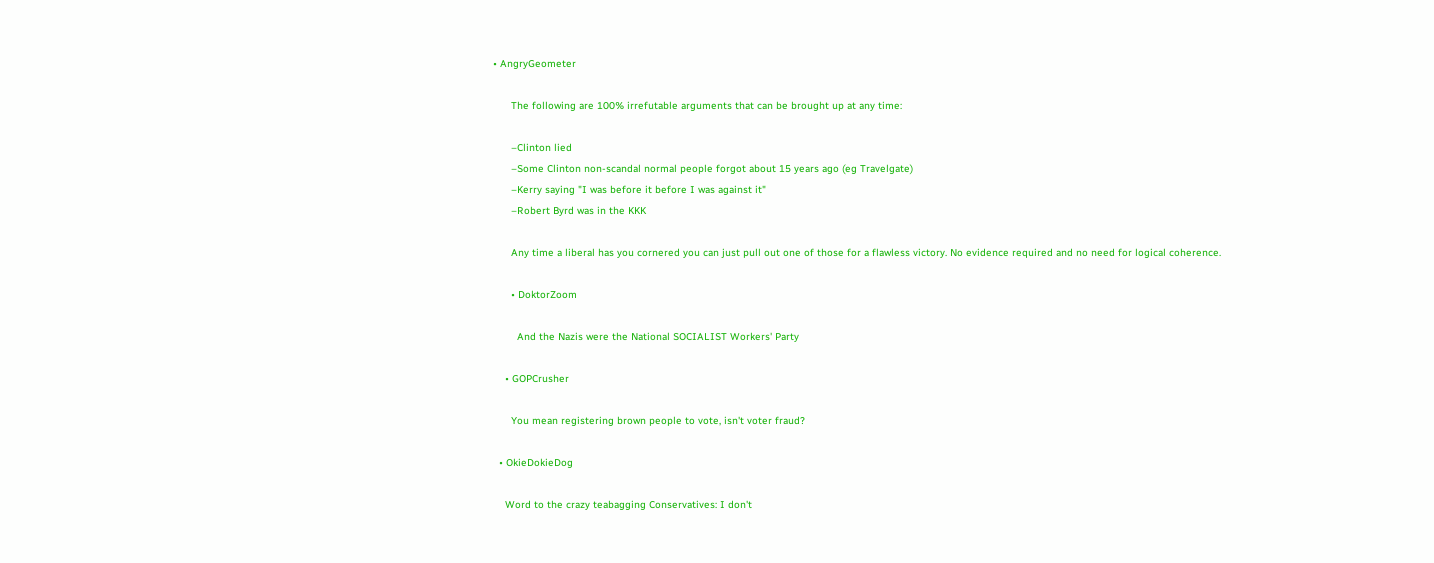• AngryGeometer

      The following are 100% irrefutable arguments that can be brought up at any time:

      –Clinton lied
      –Some Clinton non-scandal normal people forgot about 15 years ago (eg Travelgate)
      –Kerry saying "I was before it before I was against it"
      –Robert Byrd was in the KKK

      Any time a liberal has you cornered you can just pull out one of those for a flawless victory. No evidence required and no need for logical coherence.

      • DoktorZoom

        And the Nazis were the National SOCIALIST Workers' Party

    • GOPCrusher

      You mean registering brown people to vote, isn't voter fraud?

  • OkieDokieDog

    Word to the crazy teabagging Conservatives: I don't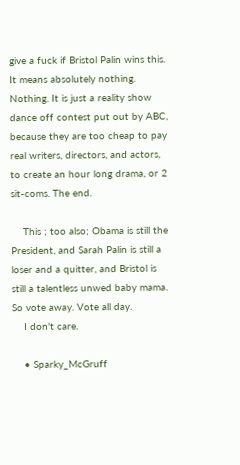give a fuck if Bristol Palin wins this. It means absolutely nothing. Nothing. It is just a reality show dance off contest put out by ABC, because they are too cheap to pay real writers, directors, and actors, to create an hour long drama, or 2 sit-coms. The end.

    This ; too also; Obama is still the President, and Sarah Palin is still a loser and a quitter, and Bristol is still a talentless unwed baby mama. So vote away. Vote all day.
    I don't care.

    • Sparky_McGruff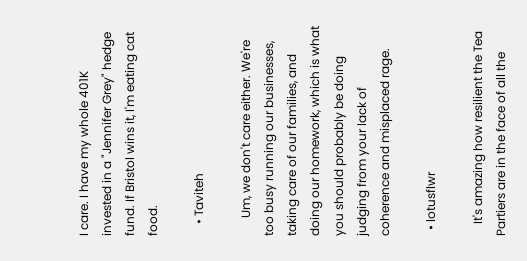I care. I have my whole 401K invested in a "Jennifer Grey" hedge fund. If Bristol wins it, I'm eating cat food.

    • Taviteh

      Um, we don't care either. We're too busy running our businesses, taking care of our families, and doing our homework, which is what you should probably be doing judging from your lack of coherence and misplaced rage.

  • lotusflwr

    It's amazing how resilient the Tea Partiers are in the face of all the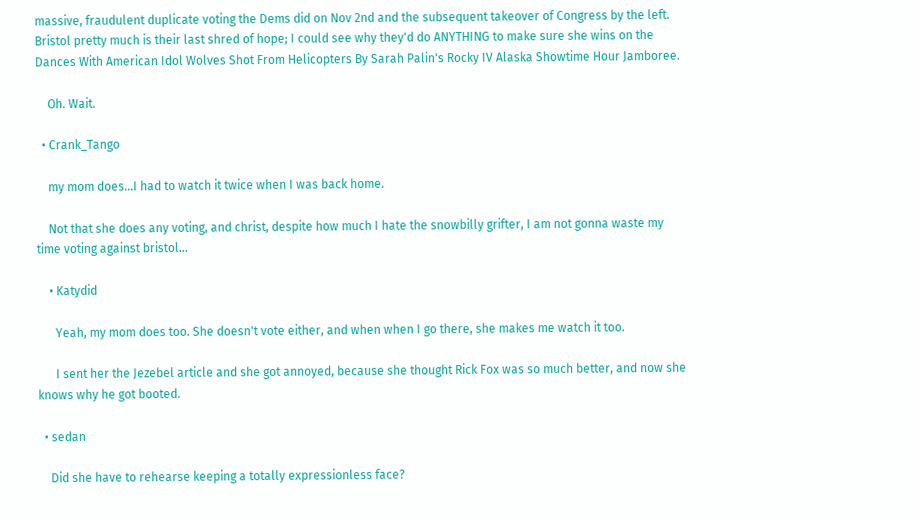massive, fraudulent duplicate voting the Dems did on Nov 2nd and the subsequent takeover of Congress by the left. Bristol pretty much is their last shred of hope; I could see why they'd do ANYTHING to make sure she wins on the Dances With American Idol Wolves Shot From Helicopters By Sarah Palin's Rocky IV Alaska Showtime Hour Jamboree.

    Oh. Wait.

  • Crank_Tango

    my mom does…I had to watch it twice when I was back home.

    Not that she does any voting, and christ, despite how much I hate the snowbilly grifter, I am not gonna waste my time voting against bristol…

    • Katydid

      Yeah, my mom does too. She doesn't vote either, and when when I go there, she makes me watch it too.

      I sent her the Jezebel article and she got annoyed, because she thought Rick Fox was so much better, and now she knows why he got booted.

  • sedan

    Did she have to rehearse keeping a totally expressionless face?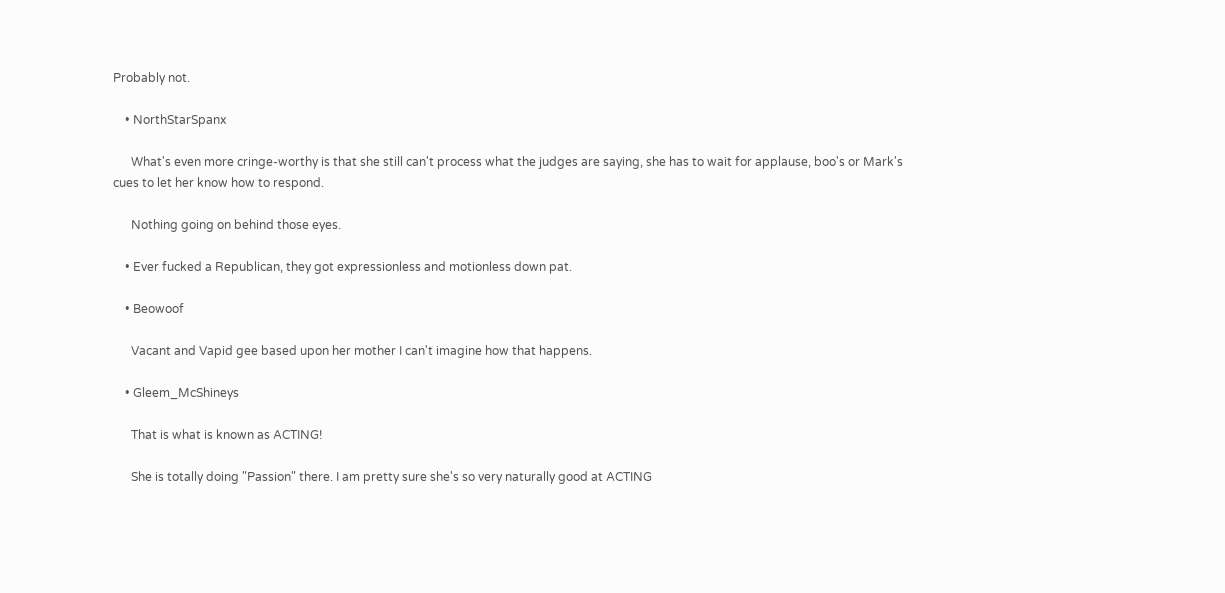Probably not.

    • NorthStarSpanx

      What's even more cringe-worthy is that she still can't process what the judges are saying, she has to wait for applause, boo's or Mark's cues to let her know how to respond.

      Nothing going on behind those eyes.

    • Ever fucked a Republican, they got expressionless and motionless down pat.

    • Beowoof

      Vacant and Vapid gee based upon her mother I can't imagine how that happens.

    • Gleem_McShineys

      That is what is known as ACTING!

      She is totally doing "Passion" there. I am pretty sure she's so very naturally good at ACTING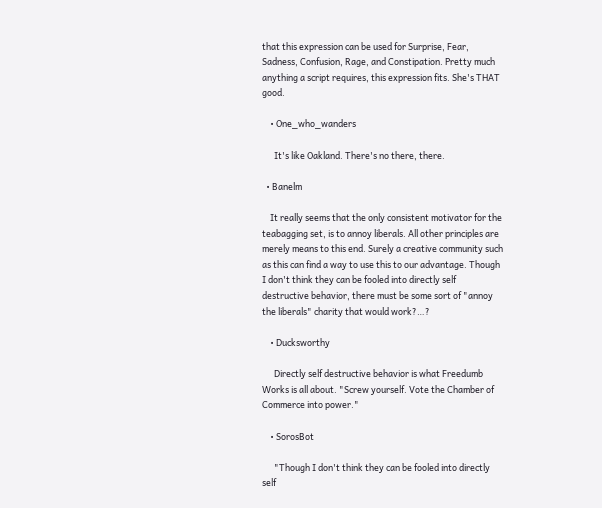that this expression can be used for Surprise, Fear, Sadness, Confusion, Rage, and Constipation. Pretty much anything a script requires, this expression fits. She's THAT good.

    • One_who_wanders

      It's like Oakland. There's no there, there.

  • Banelm

    It really seems that the only consistent motivator for the teabagging set, is to annoy liberals. All other principles are merely means to this end. Surely a creative community such as this can find a way to use this to our advantage. Though I don't think they can be fooled into directly self destructive behavior, there must be some sort of "annoy the liberals" charity that would work?…?

    • Ducksworthy

      Directly self destructive behavior is what Freedumb Works is all about. "Screw yourself. Vote the Chamber of Commerce into power."

    • SorosBot

      "Though I don't think they can be fooled into directly self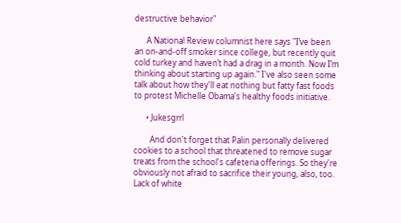destructive behavior"

      A National Review columnist here says "I’ve been an on-and-off smoker since college, but recently quit cold turkey and haven’t had a drag in a month. Now I’m thinking about starting up again." I've also seen some talk about how they'll eat nothing but fatty fast foods to protest Michelle Obama's healthy foods initiative.

      • Jukesgrrl

        And don't forget that Palin personally delivered cookies to a school that threatened to remove sugar treats from the school's cafeteria offerings. So they're obviously not afraid to sacrifice their young, also, too. Lack of white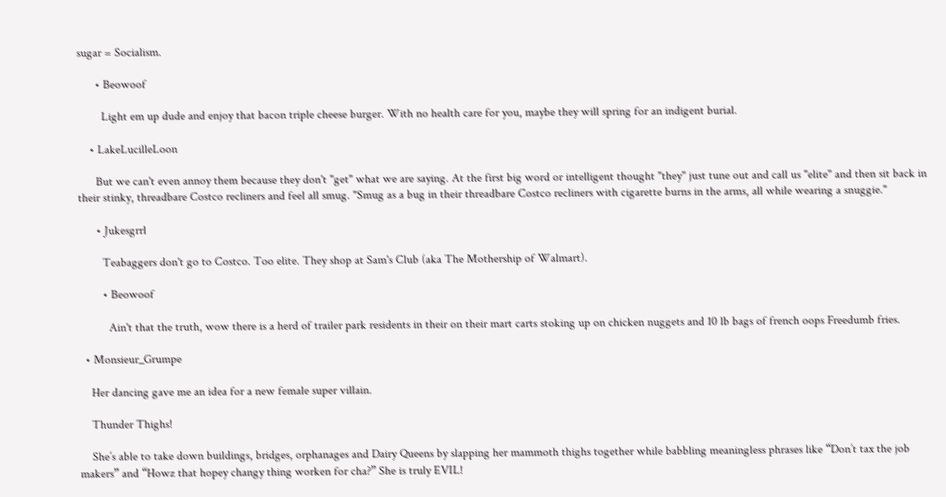sugar = Socialism.

      • Beowoof

        Light em up dude and enjoy that bacon triple cheese burger. With no health care for you, maybe they will spring for an indigent burial.

    • LakeLucilleLoon

      But we can't even annoy them because they don't "get" what we are saying. At the first big word or intelligent thought "they" just tune out and call us "elite" and then sit back in their stinky, threadbare Costco recliners and feel all smug. "Smug as a bug in their threadbare Costco recliners with cigarette burns in the arms, all while wearing a snuggie."

      • Jukesgrrl

        Teabaggers don't go to Costco. Too elite. They shop at Sam's Club (aka The Mothership of Walmart).

        • Beowoof

          Ain't that the truth, wow there is a herd of trailer park residents in their on their mart carts stoking up on chicken nuggets and 10 lb bags of french oops Freedumb fries.

  • Monsieur_Grumpe

    Her dancing gave me an idea for a new female super villain.

    Thunder Thighs!

    She’s able to take down buildings, bridges, orphanages and Dairy Queens by slapping her mammoth thighs together while babbling meaningless phrases like “Don’t tax the job makers” and “Howz that hopey changy thing worken for cha?” She is truly EVIL!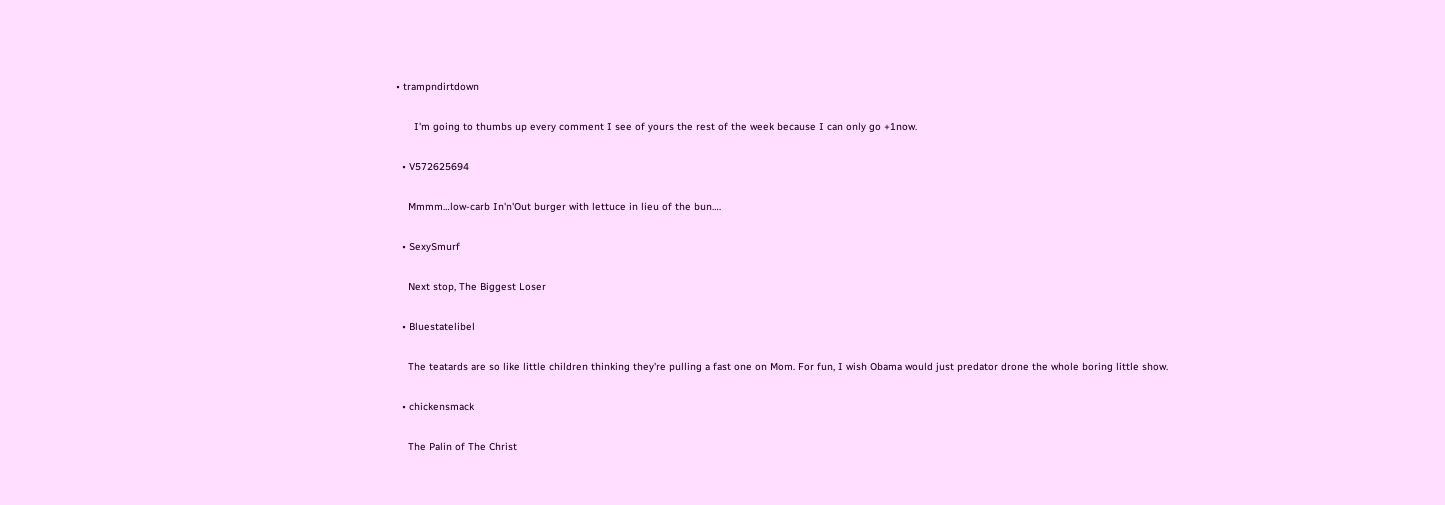• trampndirtdown

      I'm going to thumbs up every comment I see of yours the rest of the week because I can only go +1now.

  • V572625694

    Mmmm…low-carb In'n'Out burger with lettuce in lieu of the bun….

  • SexySmurf

    Next stop, The Biggest Loser

  • Bluestatelibel

    The teatards are so like little children thinking they're pulling a fast one on Mom. For fun, I wish Obama would just predator drone the whole boring little show.

  • chickensmack

    The Palin of The Christ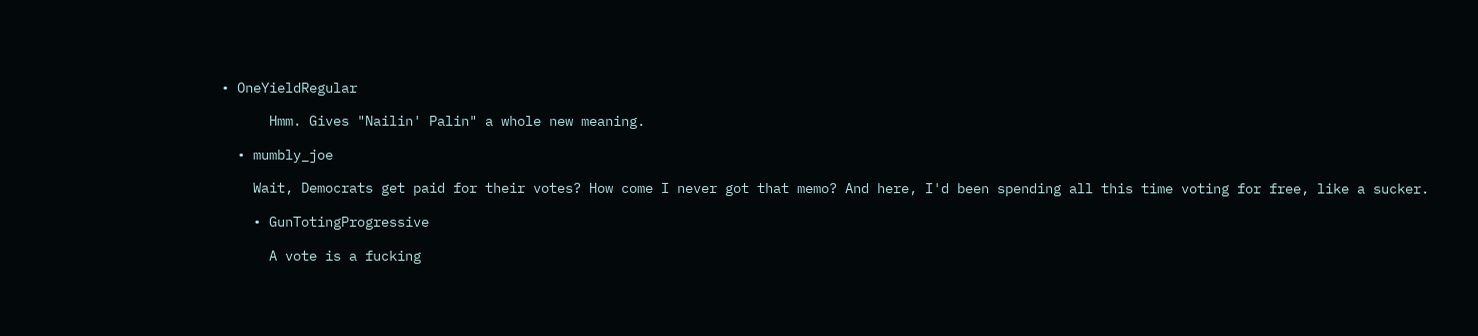• OneYieldRegular

      Hmm. Gives "Nailin' Palin" a whole new meaning.

  • mumbly_joe

    Wait, Democrats get paid for their votes? How come I never got that memo? And here, I'd been spending all this time voting for free, like a sucker.

    • GunTotingProgressive

      A vote is a fucking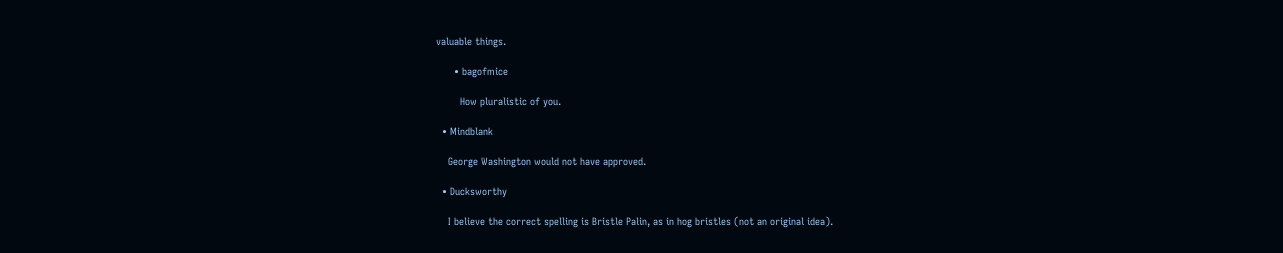valuable things.

      • bagofmice

        How pluralistic of you.

  • Mindblank

    George Washington would not have approved.

  • Ducksworthy

    I believe the correct spelling is Bristle Palin, as in hog bristles (not an original idea).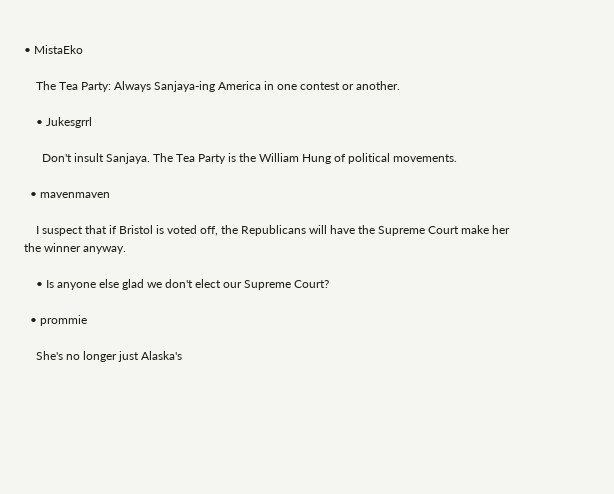• MistaEko

    The Tea Party: Always Sanjaya-ing America in one contest or another.

    • Jukesgrrl

      Don't insult Sanjaya. The Tea Party is the William Hung of political movements.

  • mavenmaven

    I suspect that if Bristol is voted off, the Republicans will have the Supreme Court make her the winner anyway.

    • Is anyone else glad we don't elect our Supreme Court?

  • prommie

    She's no longer just Alaska's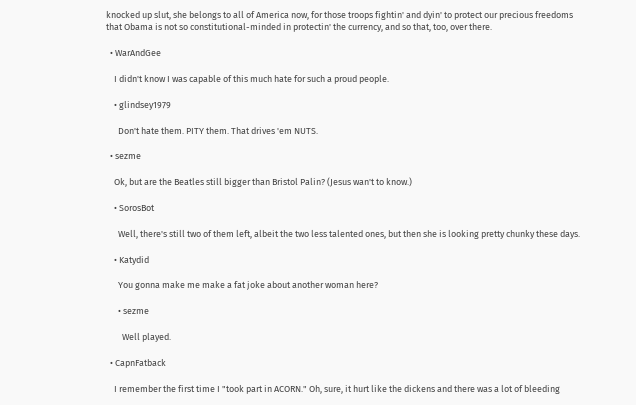knocked up slut, she belongs to all of America now, for those troops fightin' and dyin' to protect our precious freedoms that Obama is not so constitutional-minded in protectin' the currency, and so that, too, over there.

  • WarAndGee

    I didn't know I was capable of this much hate for such a proud people.

    • glindsey1979

      Don't hate them. PITY them. That drives 'em NUTS.

  • sezme

    Ok, but are the Beatles still bigger than Bristol Palin? (Jesus wan't to know.)

    • SorosBot

      Well, there's still two of them left, albeit the two less talented ones, but then she is looking pretty chunky these days.

    • Katydid

      You gonna make me make a fat joke about another woman here?

      • sezme

        Well played.

  • CapnFatback

    I remember the first time I "took part in ACORN." Oh, sure, it hurt like the dickens and there was a lot of bleeding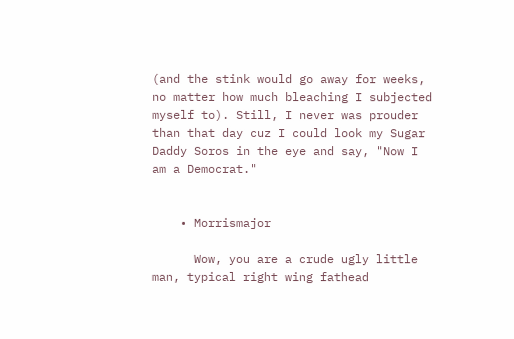(and the stink would go away for weeks, no matter how much bleaching I subjected myself to). Still, I never was prouder than that day cuz I could look my Sugar Daddy Soros in the eye and say, "Now I am a Democrat."


    • Morrismajor

      Wow, you are a crude ugly little man, typical right wing fathead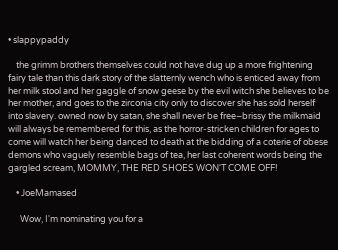• slappypaddy

    the grimm brothers themselves could not have dug up a more frightening fairy tale than this dark story of the slatternly wench who is enticed away from her milk stool and her gaggle of snow geese by the evil witch she believes to be her mother, and goes to the zirconia city only to discover she has sold herself into slavery. owned now by satan, she shall never be free–brissy the milkmaid will always be remembered for this, as the horror-stricken children for ages to come will watch her being danced to death at the bidding of a coterie of obese demons who vaguely resemble bags of tea, her last coherent words being the gargled scream, MOMMY, THE RED SHOES WON'T COME OFF!

    • JoeMamased

      Wow, I'm nominating you for a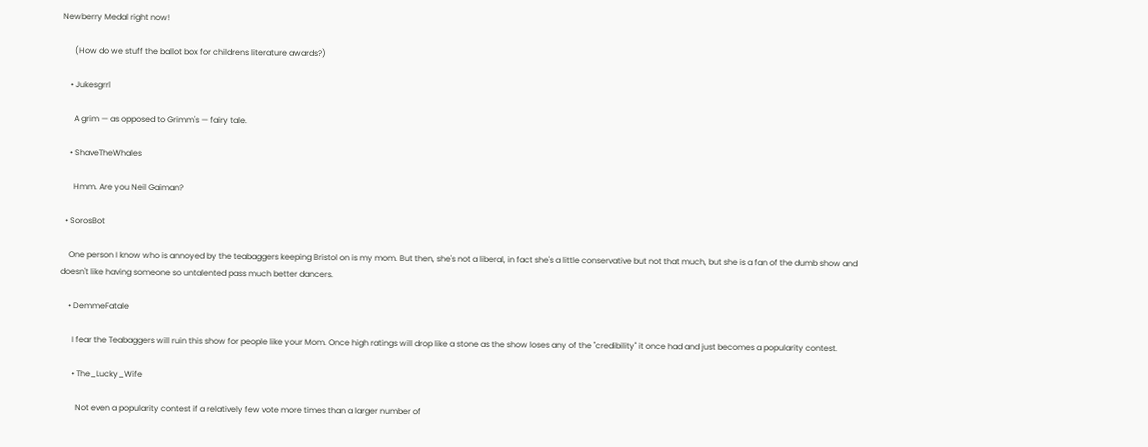Newberry Medal right now!

      (How do we stuff the ballot box for childrens literature awards?)

    • Jukesgrrl

      A grim — as opposed to Grimm's — fairy tale.

    • ShaveTheWhales

      Hmm. Are you Neil Gaiman?

  • SorosBot

    One person I know who is annoyed by the teabaggers keeping Bristol on is my mom. But then, she's not a liberal, in fact she's a little conservative but not that much, but she is a fan of the dumb show and doesn't like having someone so untalented pass much better dancers.

    • DemmeFatale

      I fear the Teabaggers will ruin this show for people like your Mom. Once high ratings will drop like a stone as the show loses any of the "credibility" it once had and just becomes a popularity contest.

      • The_Lucky_Wife

        Not even a popularity contest if a relatively few vote more times than a larger number of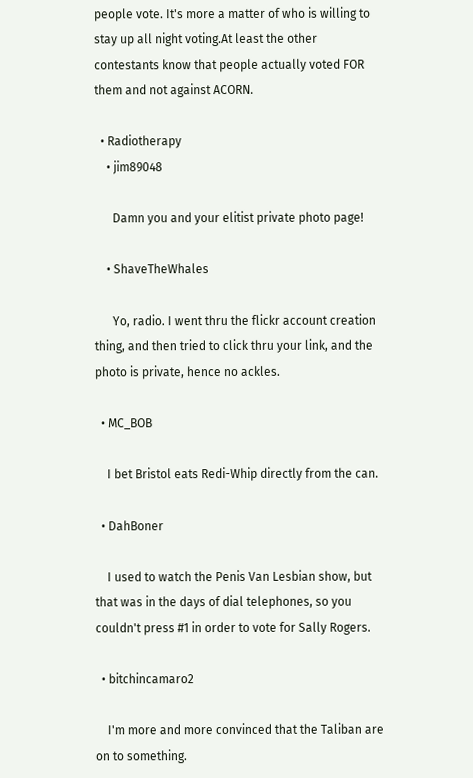people vote. It's more a matter of who is willing to stay up all night voting.At least the other contestants know that people actually voted FOR them and not against ACORN.

  • Radiotherapy
    • jim89048

      Damn you and your elitist private photo page!

    • ShaveTheWhales

      Yo, radio. I went thru the flickr account creation thing, and then tried to click thru your link, and the photo is private, hence no ackles.

  • MC_BOB

    I bet Bristol eats Redi-Whip directly from the can.

  • DahBoner

    I used to watch the Penis Van Lesbian show, but that was in the days of dial telephones, so you couldn't press #1 in order to vote for Sally Rogers.

  • bitchincamaro2

    I'm more and more convinced that the Taliban are on to something.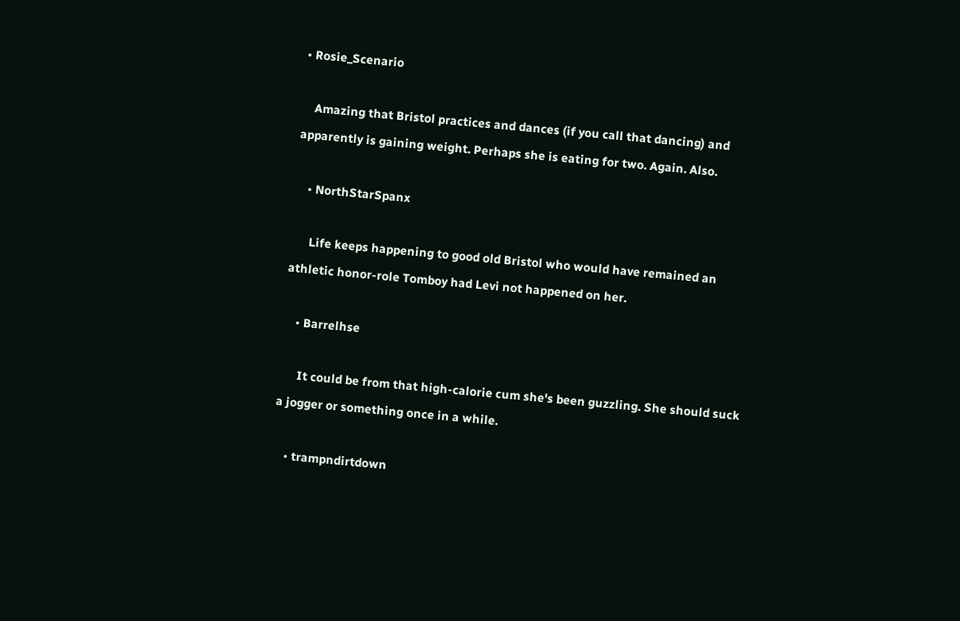• Rosie_Scenario

    Amazing that Bristol practices and dances (if you call that dancing) and apparently is gaining weight. Perhaps she is eating for two. Again. Also.

    • NorthStarSpanx

      Life keeps happening to good old Bristol who would have remained an athletic honor-role Tomboy had Levi not happened on her.

    • Barrelhse

      It could be from that high-calorie cum she's been guzzling. She should suck a jogger or something once in a while.

    • trampndirtdown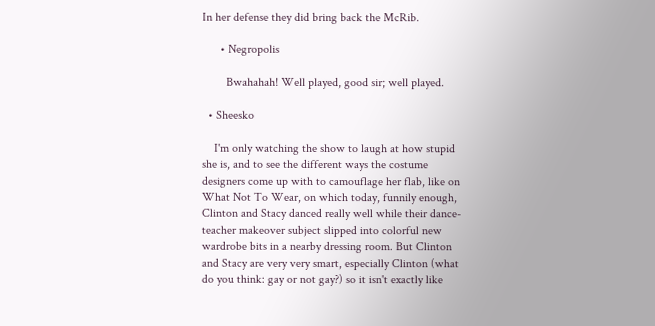In her defense they did bring back the McRib.

      • Negropolis

        Bwahahah! Well played, good sir; well played.

  • Sheesko

    I'm only watching the show to laugh at how stupid she is, and to see the different ways the costume designers come up with to camouflage her flab, like on What Not To Wear, on which today, funnily enough, Clinton and Stacy danced really well while their dance-teacher makeover subject slipped into colorful new wardrobe bits in a nearby dressing room. But Clinton and Stacy are very very smart, especially Clinton (what do you think: gay or not gay?) so it isn't exactly like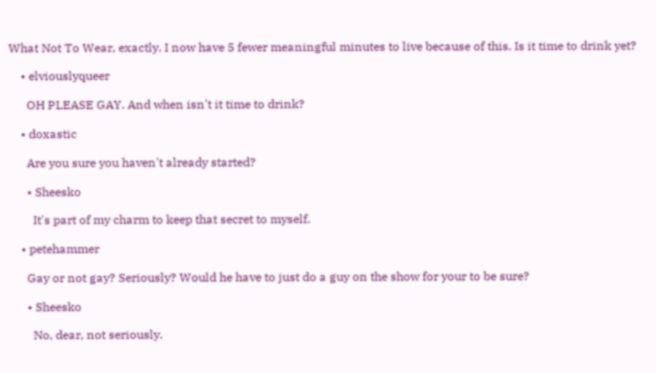What Not To Wear, exactly. I now have 5 fewer meaningful minutes to live because of this. Is it time to drink yet?

    • elviouslyqueer

      OH PLEASE GAY. And when isn't it time to drink?

    • doxastic

      Are you sure you haven't already started?

      • Sheesko

        It's part of my charm to keep that secret to myself.

    • petehammer

      Gay or not gay? Seriously? Would he have to just do a guy on the show for your to be sure?

      • Sheesko

        No, dear, not seriously.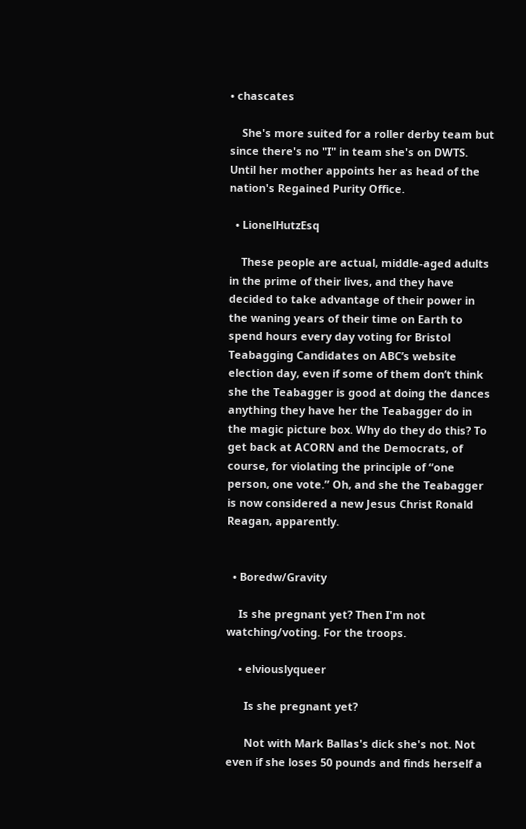• chascates

    She's more suited for a roller derby team but since there's no "I" in team she's on DWTS. Until her mother appoints her as head of the nation's Regained Purity Office.

  • LionelHutzEsq

    These people are actual, middle-aged adults in the prime of their lives, and they have decided to take advantage of their power in the waning years of their time on Earth to spend hours every day voting for Bristol Teabagging Candidates on ABC’s website election day, even if some of them don’t think she the Teabagger is good at doing the dances anything they have her the Teabagger do in the magic picture box. Why do they do this? To get back at ACORN and the Democrats, of course, for violating the principle of “one person, one vote.” Oh, and she the Teabagger is now considered a new Jesus Christ Ronald Reagan, apparently.


  • Boredw/Gravity

    Is she pregnant yet? Then I'm not watching/voting. For the troops.

    • elviouslyqueer

      Is she pregnant yet?

      Not with Mark Ballas's dick she's not. Not even if she loses 50 pounds and finds herself a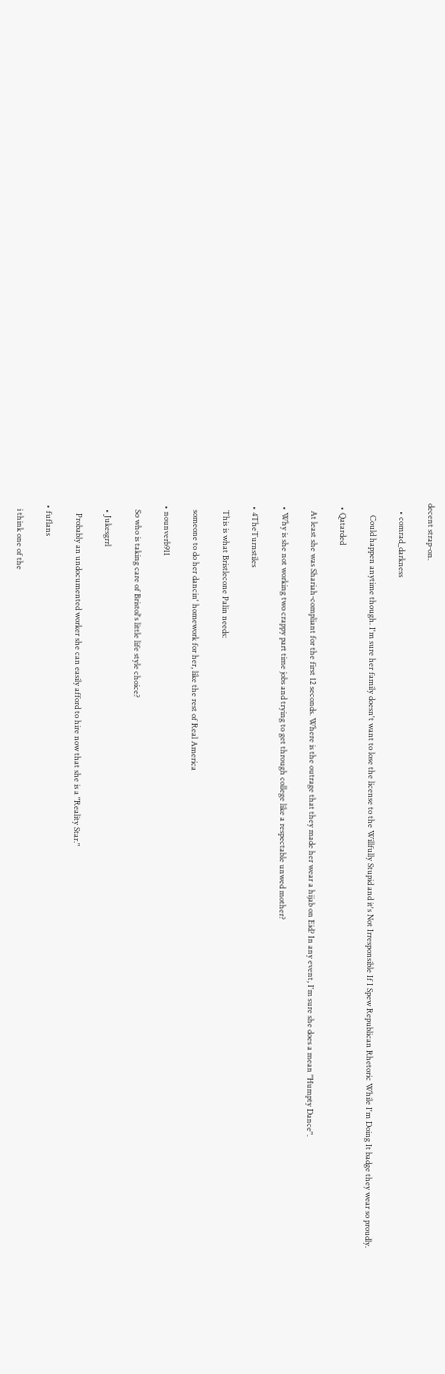decent strap-on.

    • comrad_darkness

      Could happen anytime though. I'm sure her family doesn't want to lose the license to the Willfully Stupid and it's Not Irresponsible If I Spew Republican Rhetoric While I'm Doing It badge they wear so proudly.

  • Qatarded

    At least she was Shariah-compliant for the first 12 seconds. Where is the outrage that they made her wear a hijab on Eid? In any event, I'm sure she does a mean "Humpty Dance".

  • Why is she not working two crappy part time jobs and trying to get through college like a respectable unwed mother?

  • 4TheTurnstiles

    This is what Bristlecone Palin needs:

    someone to do her dancin' homework for her, like the rest of Real America

  • nounverb911

    So who is taking care of Bristol's little life style choice?

    • Jukesgrrl

      Probably an undocumented worker she can easily afford to hire now that she is a "Reality Star."

  • fuflans

    i think one of the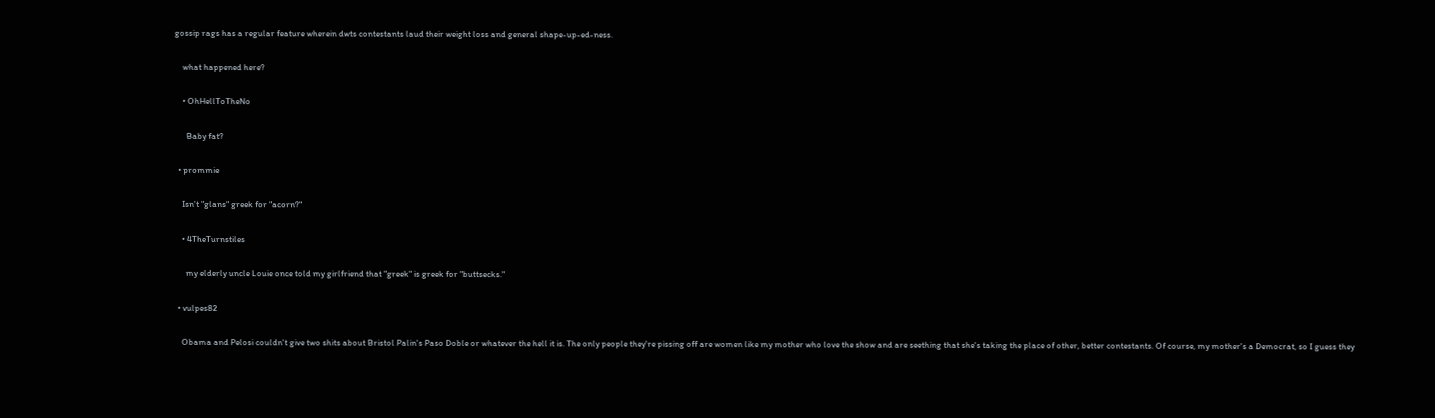gossip rags has a regular feature wherein dwts contestants laud their weight loss and general shape-up-ed-ness.

    what happened here?

    • OhHellToTheNo

      Baby fat?

  • prommie

    Isn't "glans" greek for "acorn?"

    • 4TheTurnstiles

      my elderly uncle Louie once told my girlfriend that "greek" is greek for "buttsecks."

  • vulpes82

    Obama and Pelosi couldn't give two shits about Bristol Palin's Paso Doble or whatever the hell it is. The only people they're pissing off are women like my mother who love the show and are seething that she's taking the place of other, better contestants. Of course, my mother's a Democrat, so I guess they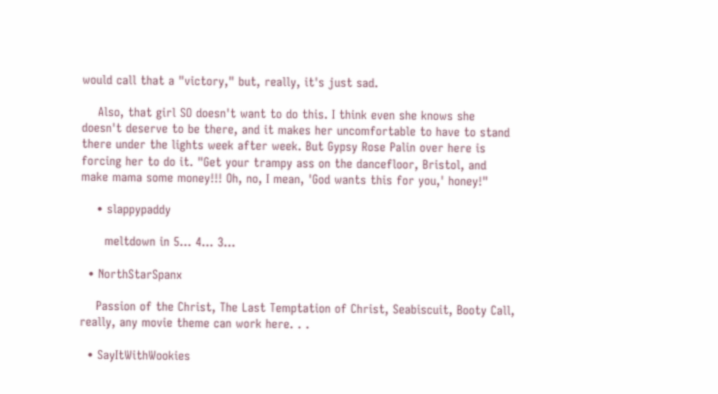would call that a "victory," but, really, it's just sad.

    Also, that girl SO doesn't want to do this. I think even she knows she doesn't deserve to be there, and it makes her uncomfortable to have to stand there under the lights week after week. But Gypsy Rose Palin over here is forcing her to do it. "Get your trampy ass on the dancefloor, Bristol, and make mama some money!!! Oh, no, I mean, 'God wants this for you,' honey!"

    • slappypaddy

      meltdown in 5… 4… 3…

  • NorthStarSpanx

    Passion of the Christ, The Last Temptation of Christ, Seabiscuit, Booty Call, really, any movie theme can work here. . .

  • SayItWithWookies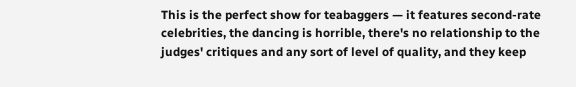This is the perfect show for teabaggers — it features second-rate celebrities, the dancing is horrible, there's no relationship to the judges' critiques and any sort of level of quality, and they keep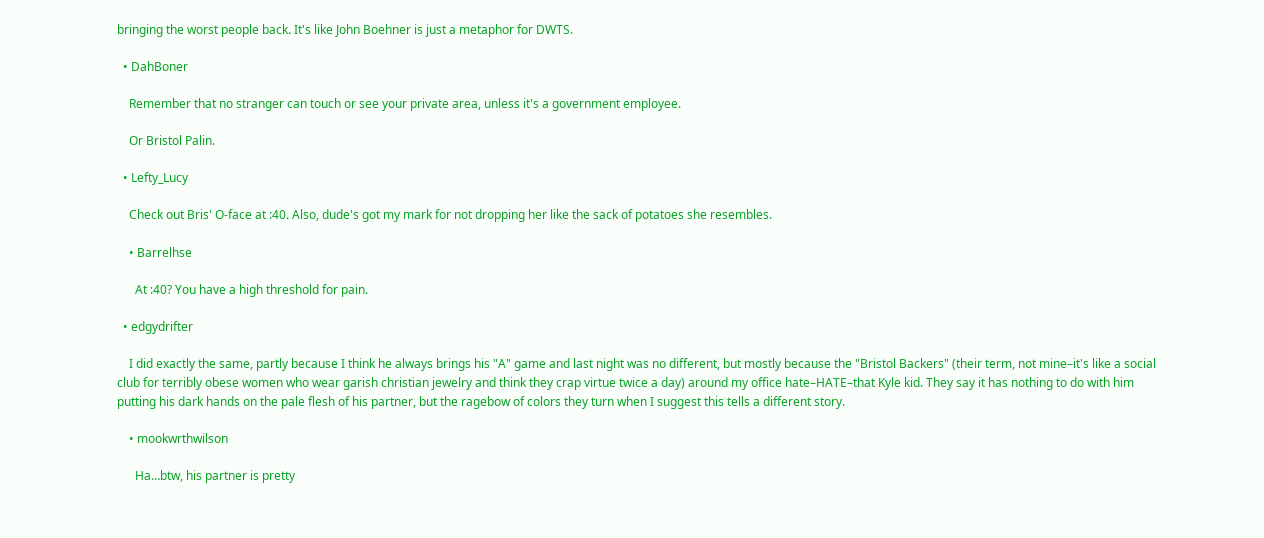bringing the worst people back. It's like John Boehner is just a metaphor for DWTS.

  • DahBoner

    Remember that no stranger can touch or see your private area, unless it's a government employee.

    Or Bristol Palin.

  • Lefty_Lucy

    Check out Bris' O-face at :40. Also, dude's got my mark for not dropping her like the sack of potatoes she resembles.

    • Barrelhse

      At :40? You have a high threshold for pain.

  • edgydrifter

    I did exactly the same, partly because I think he always brings his "A" game and last night was no different, but mostly because the "Bristol Backers" (their term, not mine–it's like a social club for terribly obese women who wear garish christian jewelry and think they crap virtue twice a day) around my office hate–HATE–that Kyle kid. They say it has nothing to do with him putting his dark hands on the pale flesh of his partner, but the ragebow of colors they turn when I suggest this tells a different story.

    • mookwrthwilson

      Ha…btw, his partner is pretty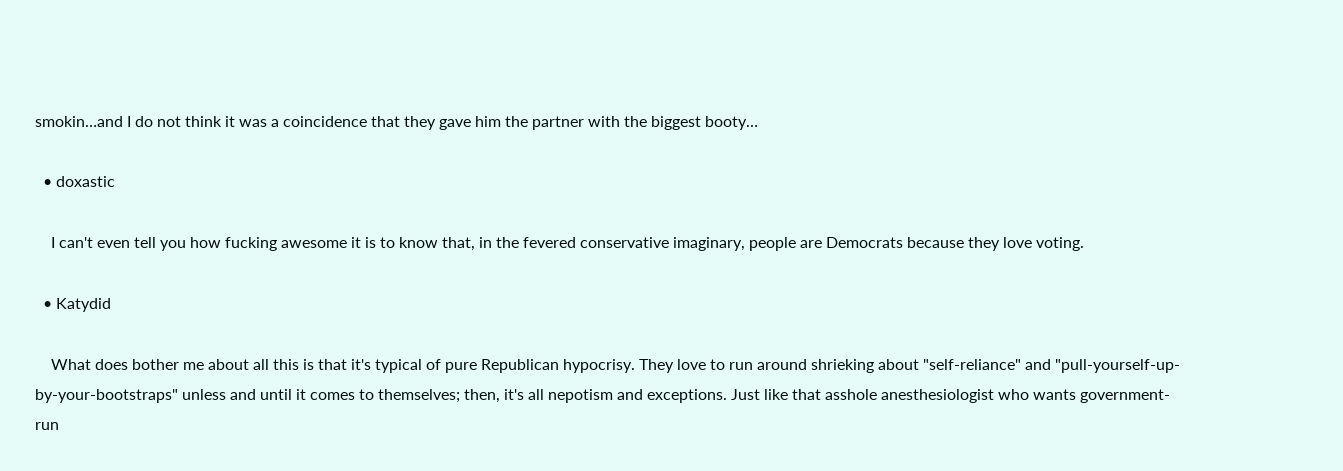smokin…and I do not think it was a coincidence that they gave him the partner with the biggest booty…

  • doxastic

    I can't even tell you how fucking awesome it is to know that, in the fevered conservative imaginary, people are Democrats because they love voting.

  • Katydid

    What does bother me about all this is that it's typical of pure Republican hypocrisy. They love to run around shrieking about "self-reliance" and "pull-yourself-up-by-your-bootstraps" unless and until it comes to themselves; then, it's all nepotism and exceptions. Just like that asshole anesthesiologist who wants government-run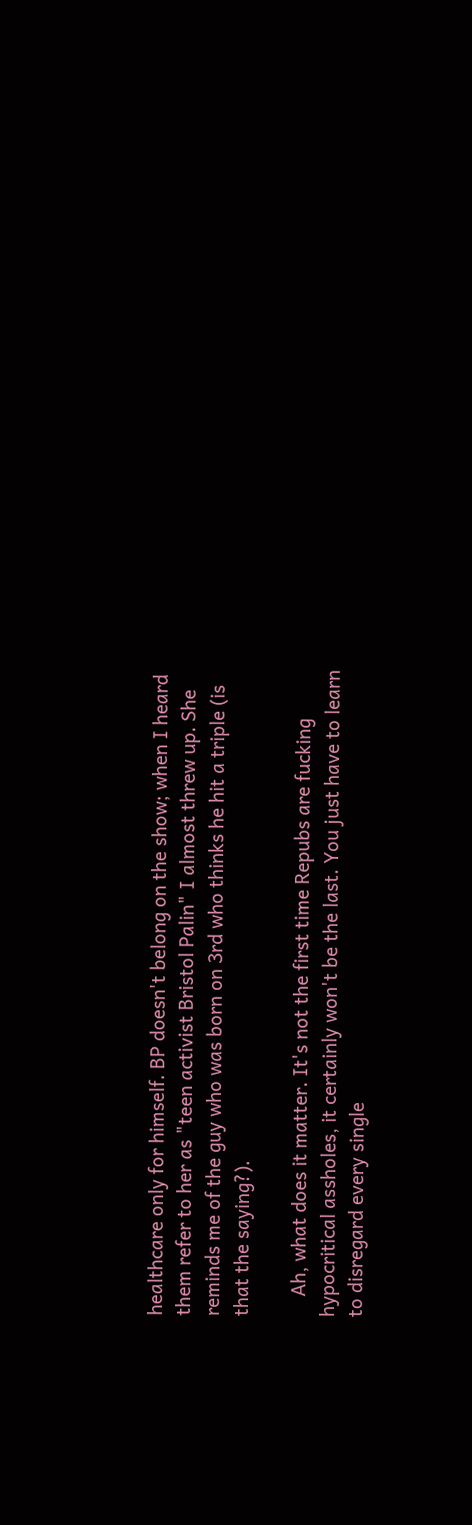healthcare only for himself. BP doesn't belong on the show; when I heard them refer to her as "teen activist Bristol Palin" I almost threw up. She reminds me of the guy who was born on 3rd who thinks he hit a triple (is that the saying?).

    Ah, what does it matter. It's not the first time Repubs are fucking hypocritical assholes, it certainly won't be the last. You just have to learn to disregard every single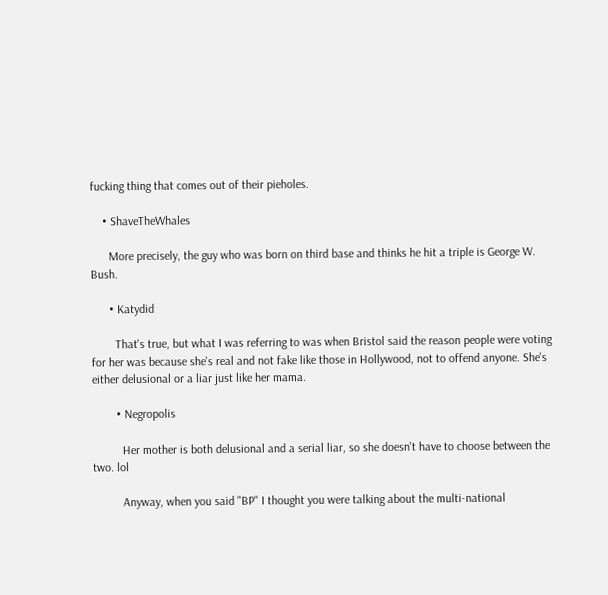fucking thing that comes out of their pieholes.

    • ShaveTheWhales

      More precisely, the guy who was born on third base and thinks he hit a triple is George W. Bush.

      • Katydid

        That's true, but what I was referring to was when Bristol said the reason people were voting for her was because she's real and not fake like those in Hollywood, not to offend anyone. She's either delusional or a liar just like her mama.

        • Negropolis

          Her mother is both delusional and a serial liar, so she doesn't have to choose between the two. lol

          Anyway, when you said "BP" I thought you were talking about the multi-national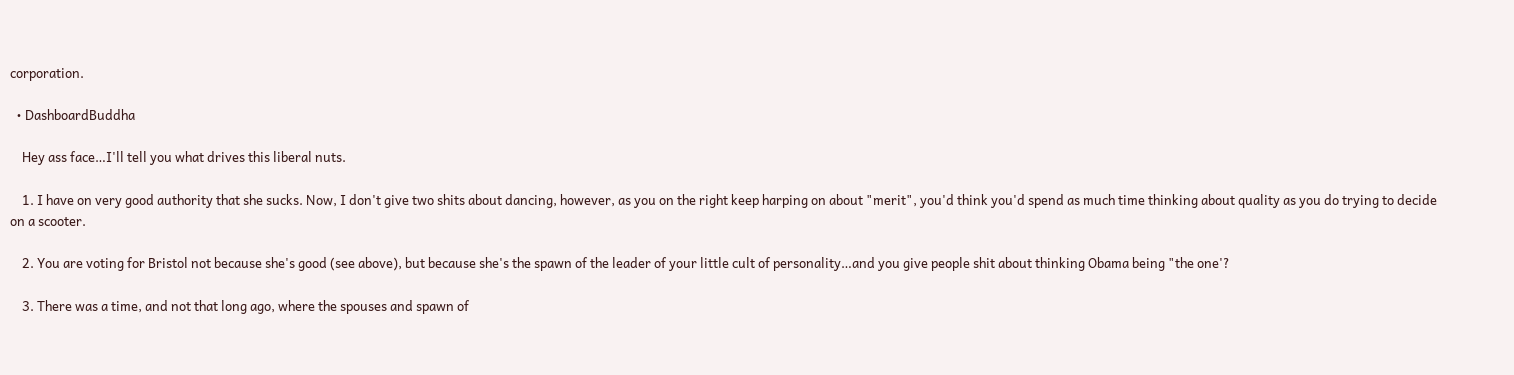corporation.

  • DashboardBuddha

    Hey ass face…I'll tell you what drives this liberal nuts.

    1. I have on very good authority that she sucks. Now, I don't give two shits about dancing, however, as you on the right keep harping on about "merit", you'd think you'd spend as much time thinking about quality as you do trying to decide on a scooter.

    2. You are voting for Bristol not because she's good (see above), but because she's the spawn of the leader of your little cult of personality…and you give people shit about thinking Obama being "the one'?

    3. There was a time, and not that long ago, where the spouses and spawn of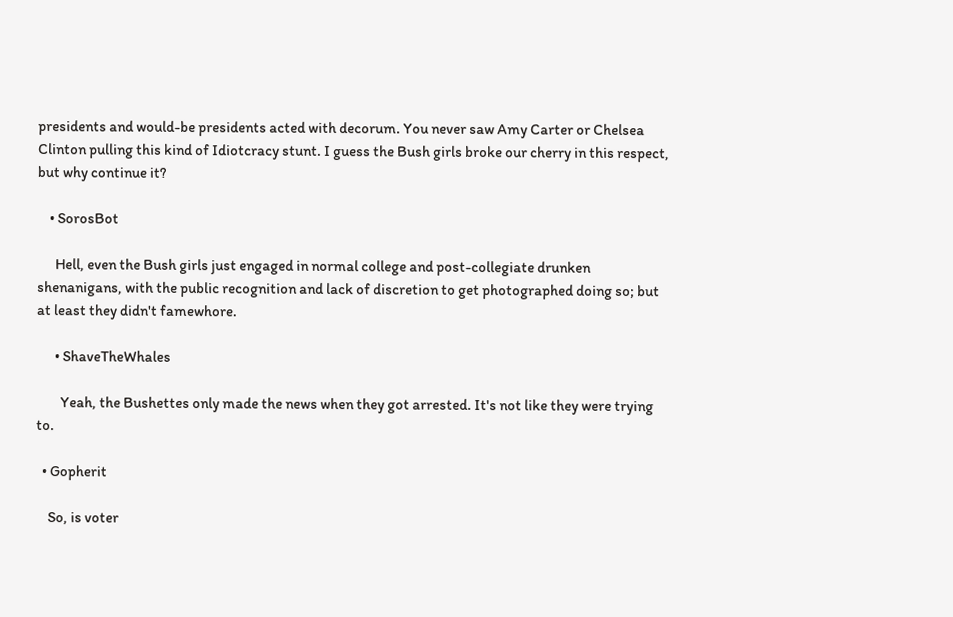presidents and would-be presidents acted with decorum. You never saw Amy Carter or Chelsea Clinton pulling this kind of Idiotcracy stunt. I guess the Bush girls broke our cherry in this respect, but why continue it?

    • SorosBot

      Hell, even the Bush girls just engaged in normal college and post-collegiate drunken shenanigans, with the public recognition and lack of discretion to get photographed doing so; but at least they didn't famewhore.

      • ShaveTheWhales

        Yeah, the Bushettes only made the news when they got arrested. It's not like they were trying to.

  • Gopherit

    So, is voter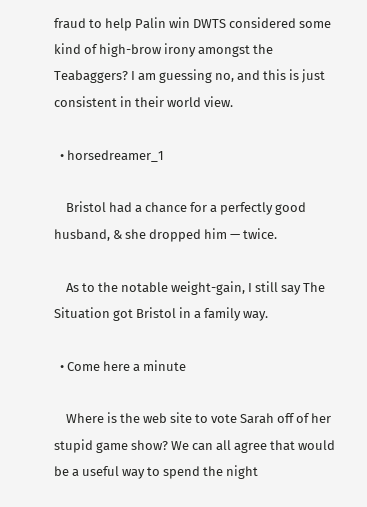fraud to help Palin win DWTS considered some kind of high-brow irony amongst the Teabaggers? I am guessing no, and this is just consistent in their world view.

  • horsedreamer_1

    Bristol had a chance for a perfectly good husband, & she dropped him — twice.

    As to the notable weight-gain, I still say The Situation got Bristol in a family way.

  • Come here a minute

    Where is the web site to vote Sarah off of her stupid game show? We can all agree that would be a useful way to spend the night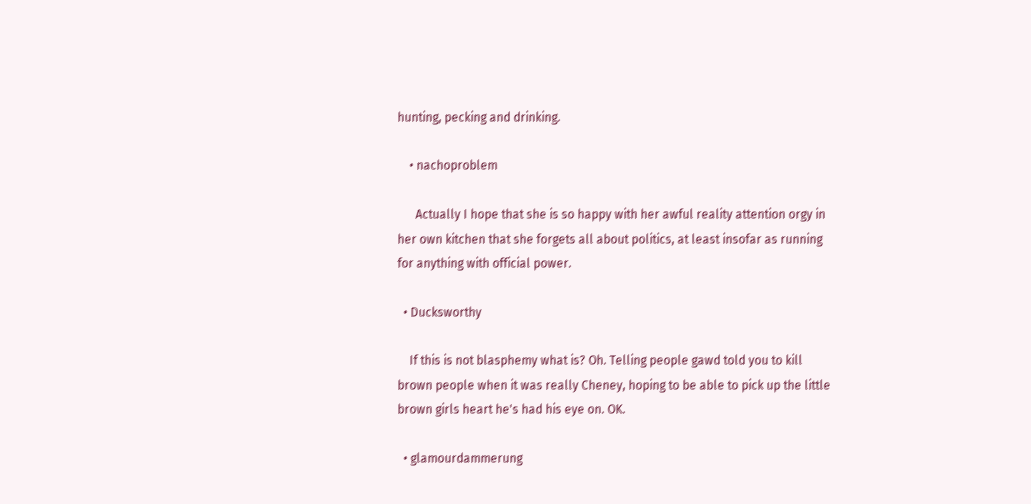hunting, pecking and drinking.

    • nachoproblem

      Actually I hope that she is so happy with her awful reality attention orgy in her own kitchen that she forgets all about politics, at least insofar as running for anything with official power.

  • Ducksworthy

    If this is not blasphemy what is? Oh. Telling people gawd told you to kill brown people when it was really Cheney, hoping to be able to pick up the little brown girls heart he's had his eye on. OK.

  • glamourdammerung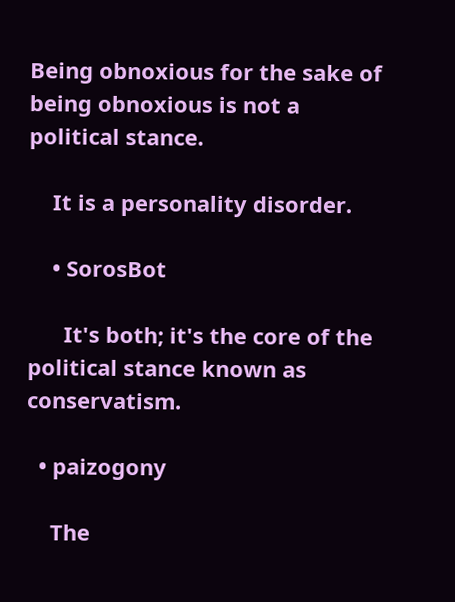Being obnoxious for the sake of being obnoxious is not a political stance.

    It is a personality disorder.

    • SorosBot

      It's both; it's the core of the political stance known as conservatism.

  • paizogony

    The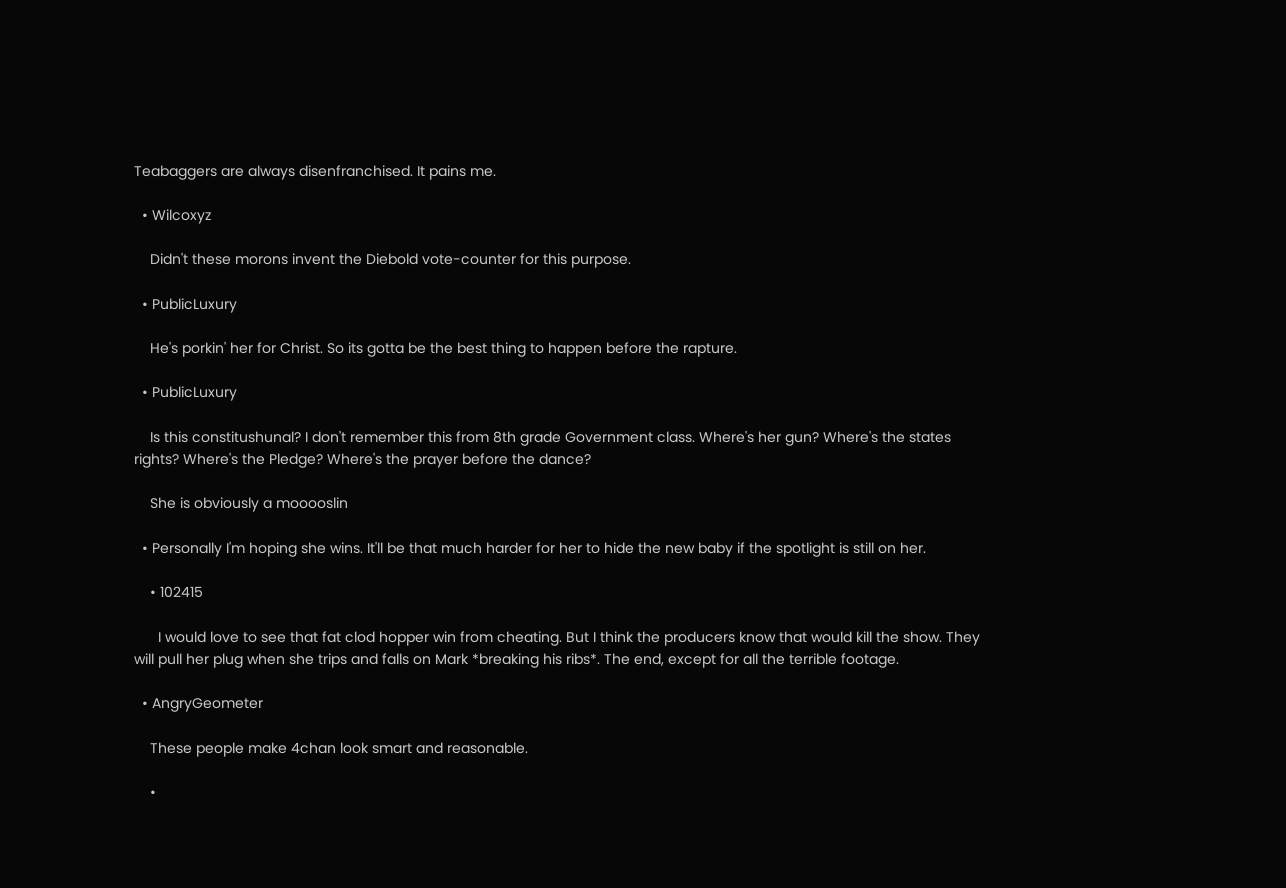Teabaggers are always disenfranchised. It pains me.

  • Wilcoxyz

    Didn't these morons invent the Diebold vote-counter for this purpose.

  • PublicLuxury

    He's porkin' her for Christ. So its gotta be the best thing to happen before the rapture.

  • PublicLuxury

    Is this constitushunal? I don't remember this from 8th grade Government class. Where's her gun? Where's the states rights? Where's the Pledge? Where's the prayer before the dance?

    She is obviously a mooooslin

  • Personally I'm hoping she wins. It'll be that much harder for her to hide the new baby if the spotlight is still on her.

    • 102415

      I would love to see that fat clod hopper win from cheating. But I think the producers know that would kill the show. They will pull her plug when she trips and falls on Mark *breaking his ribs*. The end, except for all the terrible footage.

  • AngryGeometer

    These people make 4chan look smart and reasonable.

    •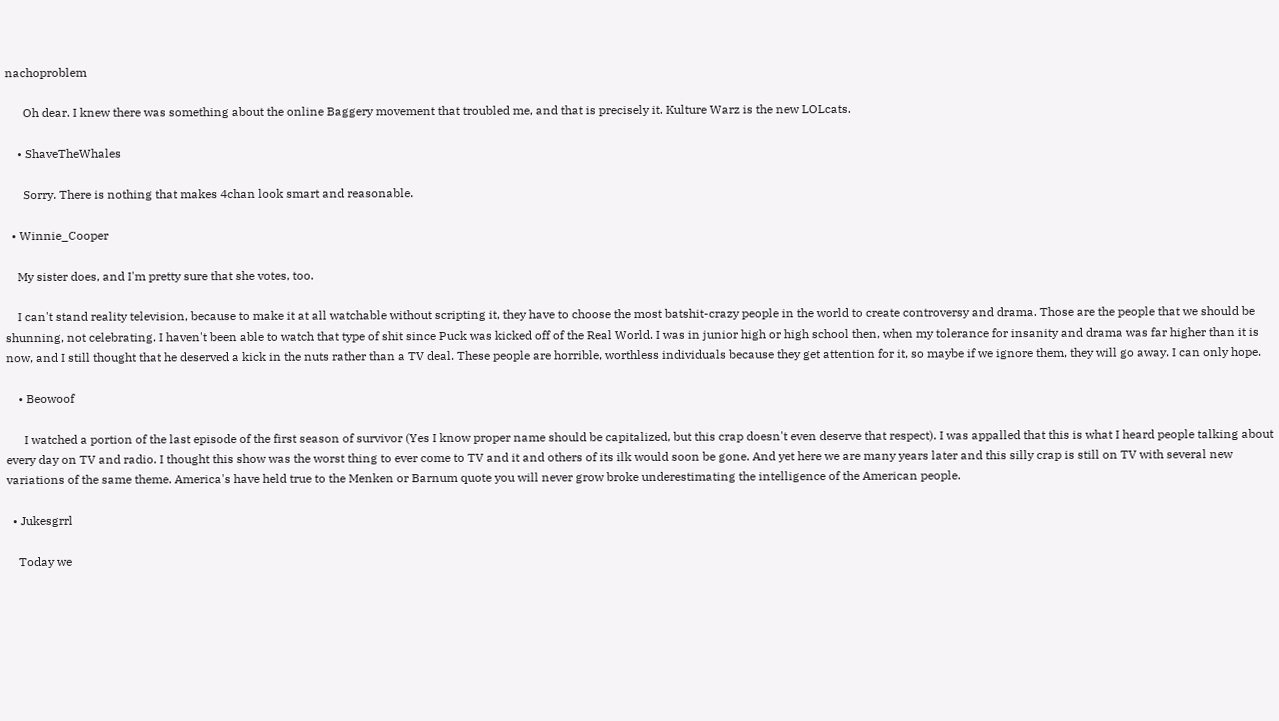nachoproblem

      Oh dear. I knew there was something about the online Baggery movement that troubled me, and that is precisely it. Kulture Warz is the new LOLcats.

    • ShaveTheWhales

      Sorry. There is nothing that makes 4chan look smart and reasonable.

  • Winnie_Cooper

    My sister does, and I'm pretty sure that she votes, too.

    I can't stand reality television, because to make it at all watchable without scripting it, they have to choose the most batshit-crazy people in the world to create controversy and drama. Those are the people that we should be shunning, not celebrating. I haven't been able to watch that type of shit since Puck was kicked off of the Real World. I was in junior high or high school then, when my tolerance for insanity and drama was far higher than it is now, and I still thought that he deserved a kick in the nuts rather than a TV deal. These people are horrible, worthless individuals because they get attention for it, so maybe if we ignore them, they will go away. I can only hope.

    • Beowoof

      I watched a portion of the last episode of the first season of survivor (Yes I know proper name should be capitalized, but this crap doesn't even deserve that respect). I was appalled that this is what I heard people talking about every day on TV and radio. I thought this show was the worst thing to ever come to TV and it and others of its ilk would soon be gone. And yet here we are many years later and this silly crap is still on TV with several new variations of the same theme. America's have held true to the Menken or Barnum quote you will never grow broke underestimating the intelligence of the American people.

  • Jukesgrrl

    Today we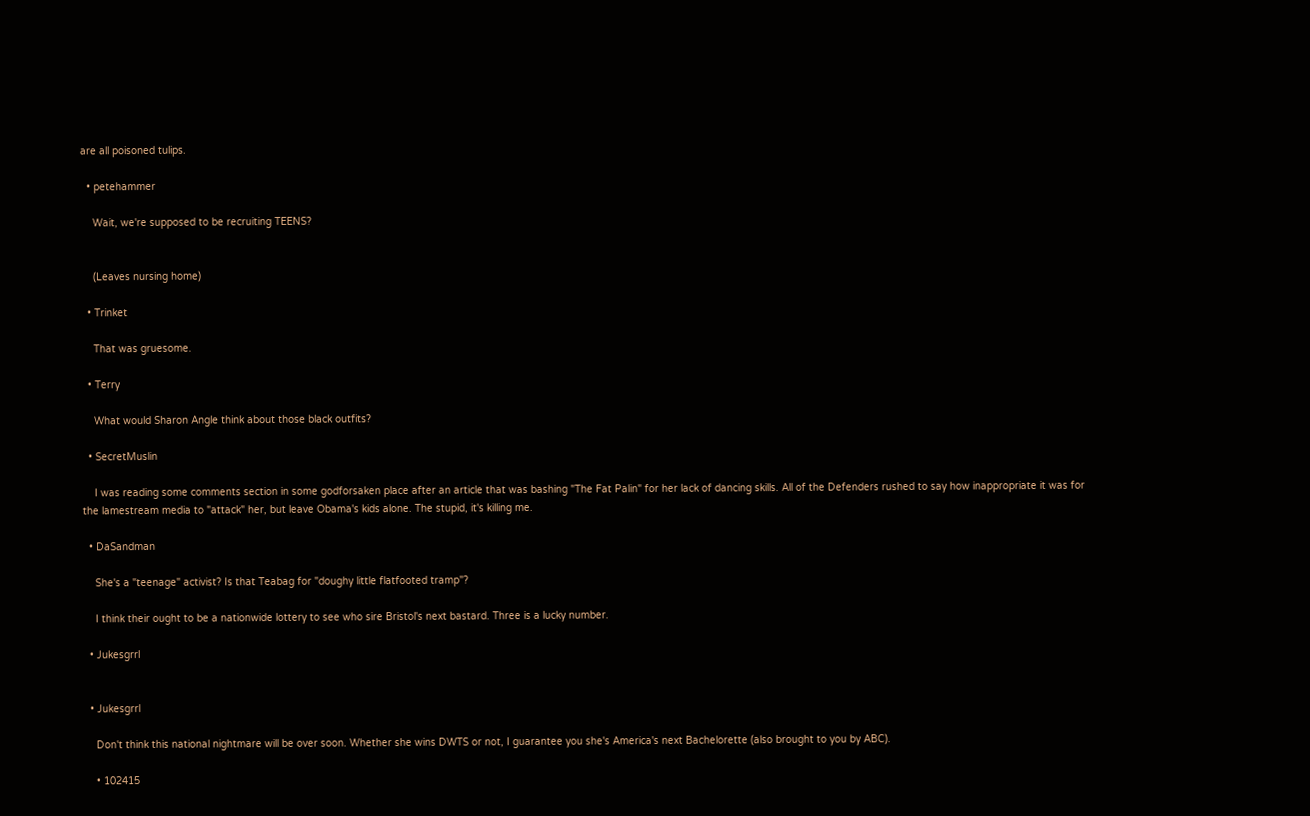are all poisoned tulips.

  • petehammer

    Wait, we're supposed to be recruiting TEENS?


    (Leaves nursing home)

  • Trinket

    That was gruesome.

  • Terry

    What would Sharon Angle think about those black outfits?

  • SecretMuslin

    I was reading some comments section in some godforsaken place after an article that was bashing "The Fat Palin" for her lack of dancing skills. All of the Defenders rushed to say how inappropriate it was for the lamestream media to "attack" her, but leave Obama's kids alone. The stupid, it's killing me.

  • DaSandman

    She's a "teenage" activist? Is that Teabag for "doughy little flatfooted tramp"?

    I think their ought to be a nationwide lottery to see who sire Bristol's next bastard. Three is a lucky number.

  • Jukesgrrl


  • Jukesgrrl

    Don't think this national nightmare will be over soon. Whether she wins DWTS or not, I guarantee you she's America's next Bachelorette (also brought to you by ABC).

    • 102415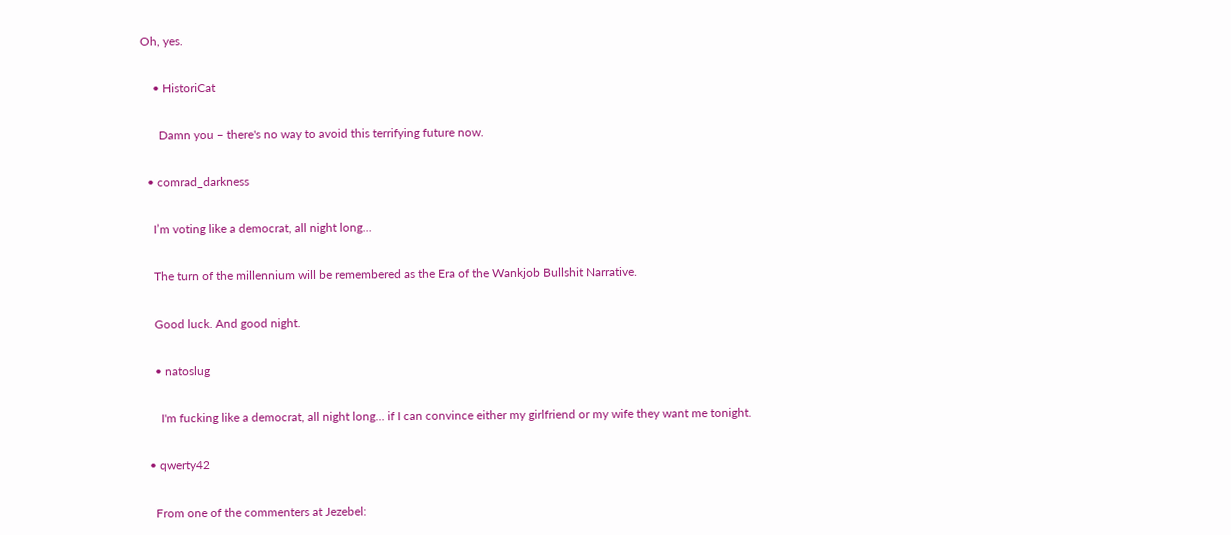Oh, yes.

    • HistoriCat

      Damn you – there's no way to avoid this terrifying future now.

  • comrad_darkness

    I’m voting like a democrat, all night long…

    The turn of the millennium will be remembered as the Era of the Wankjob Bullshit Narrative.

    Good luck. And good night.

    • natoslug

      I'm fucking like a democrat, all night long… if I can convince either my girlfriend or my wife they want me tonight.

  • qwerty42

    From one of the commenters at Jezebel: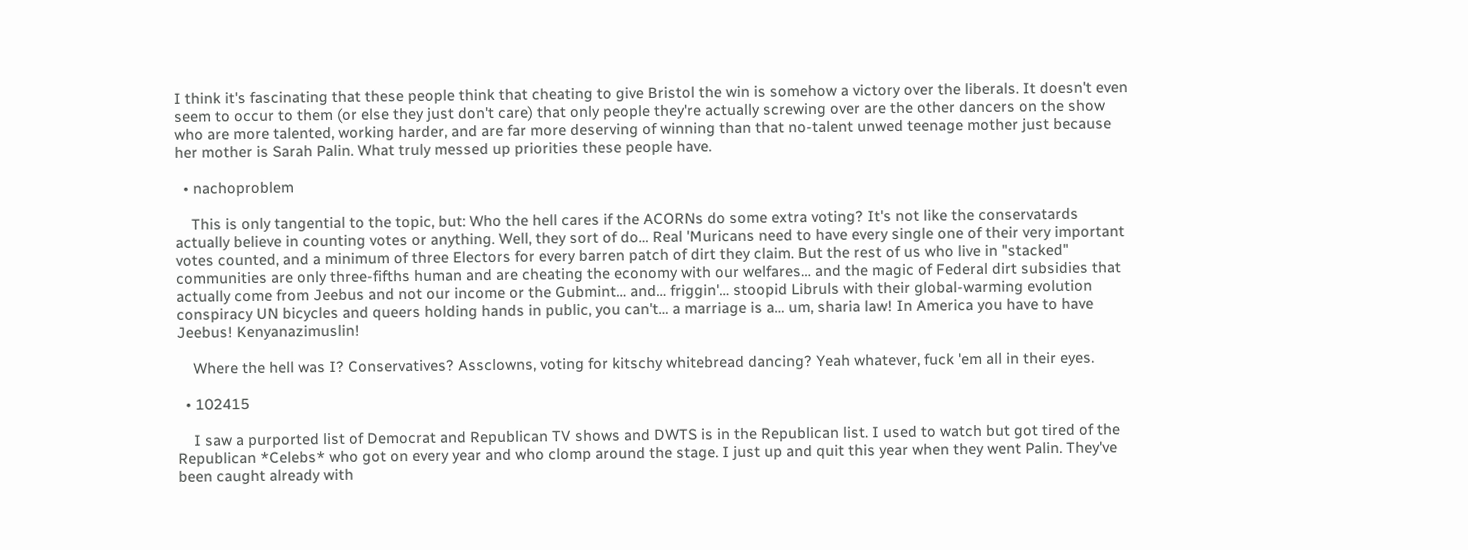I think it's fascinating that these people think that cheating to give Bristol the win is somehow a victory over the liberals. It doesn't even seem to occur to them (or else they just don't care) that only people they're actually screwing over are the other dancers on the show who are more talented, working harder, and are far more deserving of winning than that no-talent unwed teenage mother just because her mother is Sarah Palin. What truly messed up priorities these people have.

  • nachoproblem

    This is only tangential to the topic, but: Who the hell cares if the ACORNs do some extra voting? It's not like the conservatards actually believe in counting votes or anything. Well, they sort of do… Real 'Muricans need to have every single one of their very important votes counted, and a minimum of three Electors for every barren patch of dirt they claim. But the rest of us who live in "stacked" communities are only three-fifths human and are cheating the economy with our welfares… and the magic of Federal dirt subsidies that actually come from Jeebus and not our income or the Gubmint… and… friggin'… stoopid Libruls with their global-warming evolution conspiracy UN bicycles and queers holding hands in public, you can't… a marriage is a… um, sharia law! In America you have to have Jeebus! Kenyanazimuslin!

    Where the hell was I? Conservatives? Assclowns, voting for kitschy whitebread dancing? Yeah whatever, fuck 'em all in their eyes.

  • 102415

    I saw a purported list of Democrat and Republican TV shows and DWTS is in the Republican list. I used to watch but got tired of the Republican *Celebs* who got on every year and who clomp around the stage. I just up and quit this year when they went Palin. They've been caught already with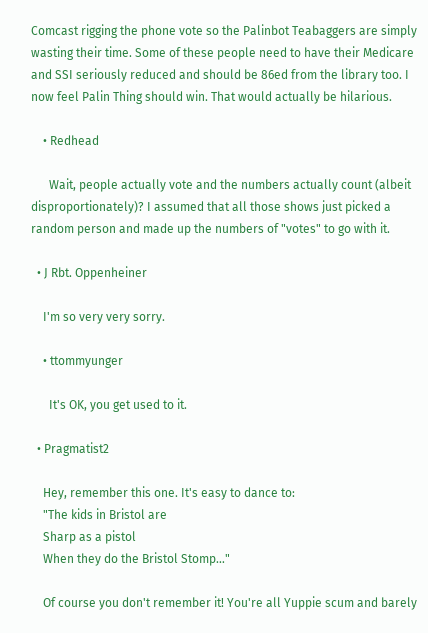Comcast rigging the phone vote so the Palinbot Teabaggers are simply wasting their time. Some of these people need to have their Medicare and SSI seriously reduced and should be 86ed from the library too. I now feel Palin Thing should win. That would actually be hilarious.

    • Redhead

      Wait, people actually vote and the numbers actually count (albeit disproportionately)? I assumed that all those shows just picked a random person and made up the numbers of "votes" to go with it.

  • J Rbt. Oppenheiner

    I'm so very very sorry.

    • ttommyunger

      It's OK, you get used to it.

  • Pragmatist2

    Hey, remember this one. It's easy to dance to:
    "The kids in Bristol are
    Sharp as a pistol
    When they do the Bristol Stomp…"

    Of course you don't remember it! You're all Yuppie scum and barely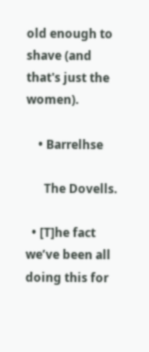old enough to shave (and that's just the women).

    • Barrelhse

      The Dovells.

  • [T]he fact we’ve been all doing this for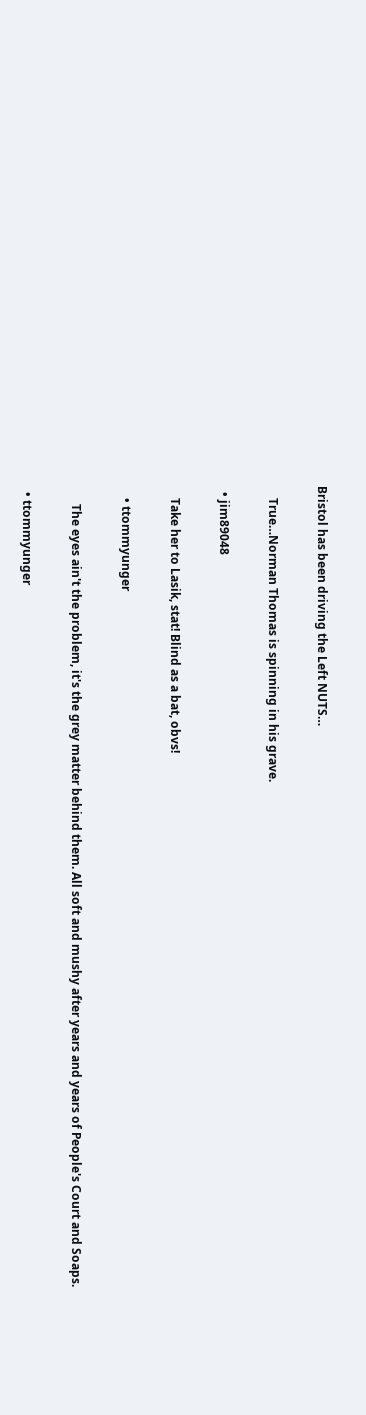Bristol has been driving the Left NUTS…

    True…Norman Thomas is spinning in his grave.

  • jim89048

    Take her to Lasik, stat! Blind as a bat, obvs!

    • ttommyunger

      The eyes ain't the problem, it's the grey matter behind them. All soft and mushy after years and years of People's Court and Soaps.

  • ttommyunger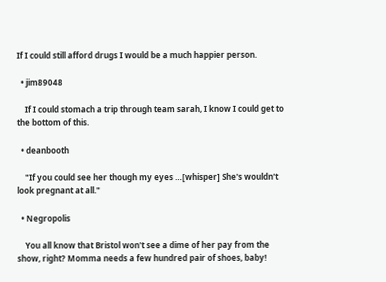If I could still afford drugs I would be a much happier person.

  • jim89048

    If I could stomach a trip through team sarah, I know I could get to the bottom of this.

  • deanbooth

    "If you could see her though my eyes …[whisper] She's wouldn't look pregnant at all."

  • Negropolis

    You all know that Bristol won't see a dime of her pay from the show, right? Momma needs a few hundred pair of shoes, baby!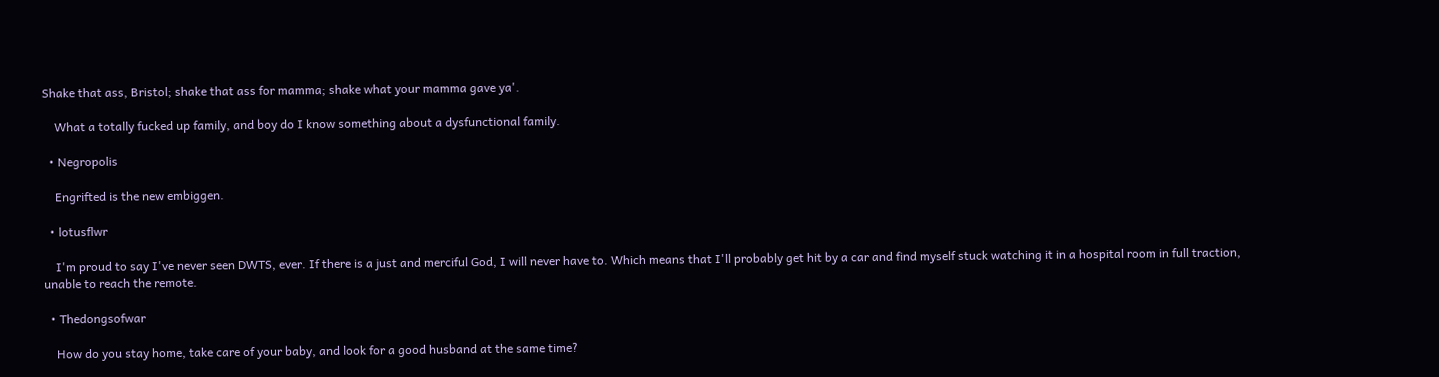Shake that ass, Bristol; shake that ass for mamma; shake what your mamma gave ya'.

    What a totally fucked up family, and boy do I know something about a dysfunctional family.

  • Negropolis

    Engrifted is the new embiggen.

  • lotusflwr

    I'm proud to say I've never seen DWTS, ever. If there is a just and merciful God, I will never have to. Which means that I'll probably get hit by a car and find myself stuck watching it in a hospital room in full traction, unable to reach the remote.

  • Thedongsofwar

    How do you stay home, take care of your baby, and look for a good husband at the same time?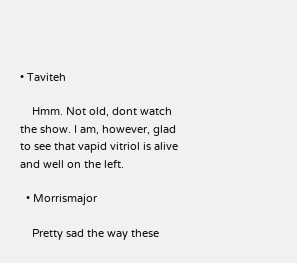• Taviteh

    Hmm. Not old, dont watch the show. I am, however, glad to see that vapid vitriol is alive and well on the left.

  • Morrismajor

    Pretty sad the way these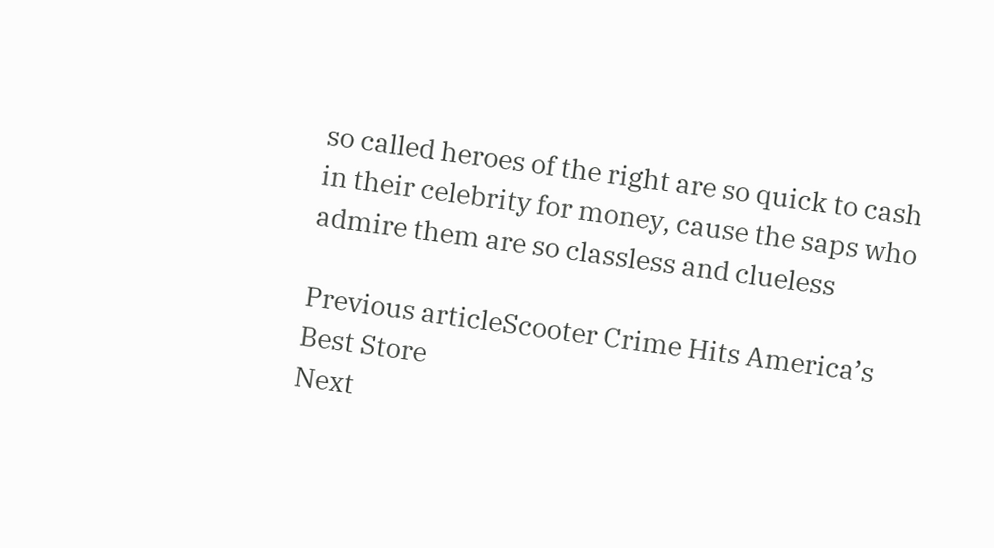so called heroes of the right are so quick to cash in their celebrity for money, cause the saps who admire them are so classless and clueless

Previous articleScooter Crime Hits America’s Best Store
Next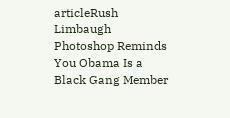articleRush Limbaugh Photoshop Reminds You Obama Is a Black Gang Member